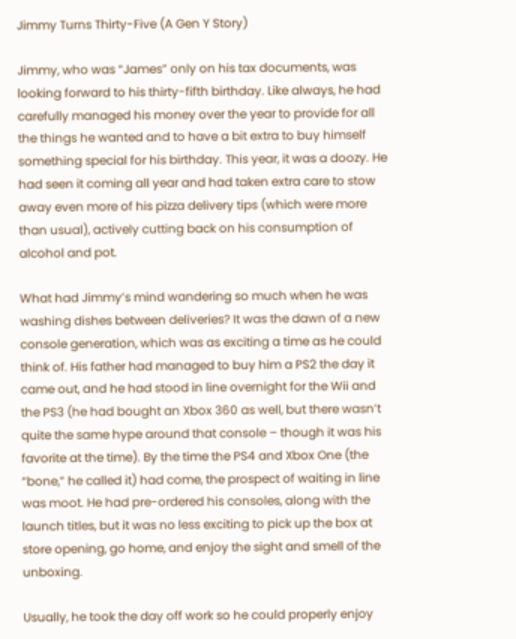Jimmy Turns Thirty-Five (A Gen Y Story)

Jimmy, who was “James” only on his tax documents, was looking forward to his thirty-fifth birthday. Like always, he had carefully managed his money over the year to provide for all the things he wanted and to have a bit extra to buy himself something special for his birthday. This year, it was a doozy. He had seen it coming all year and had taken extra care to stow away even more of his pizza delivery tips (which were more than usual), actively cutting back on his consumption of alcohol and pot.

What had Jimmy’s mind wandering so much when he was washing dishes between deliveries? It was the dawn of a new console generation, which was as exciting a time as he could think of. His father had managed to buy him a PS2 the day it came out, and he had stood in line overnight for the Wii and the PS3 (he had bought an Xbox 360 as well, but there wasn’t quite the same hype around that console – though it was his favorite at the time). By the time the PS4 and Xbox One (the “bone,” he called it) had come, the prospect of waiting in line was moot. He had pre-ordered his consoles, along with the launch titles, but it was no less exciting to pick up the box at store opening, go home, and enjoy the sight and smell of the unboxing.

Usually, he took the day off work so he could properly enjoy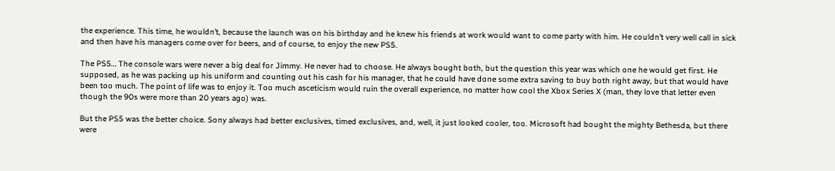the experience. This time, he wouldn’t, because the launch was on his birthday and he knew his friends at work would want to come party with him. He couldn’t very well call in sick and then have his managers come over for beers, and of course, to enjoy the new PS5.

The PS5… The console wars were never a big deal for Jimmy. He never had to choose. He always bought both, but the question this year was which one he would get first. He supposed, as he was packing up his uniform and counting out his cash for his manager, that he could have done some extra saving to buy both right away, but that would have been too much. The point of life was to enjoy it. Too much asceticism would ruin the overall experience, no matter how cool the Xbox Series X (man, they love that letter even though the 90s were more than 20 years ago) was.

But the PS5 was the better choice. Sony always had better exclusives, timed exclusives, and, well, it just looked cooler, too. Microsoft had bought the mighty Bethesda, but there were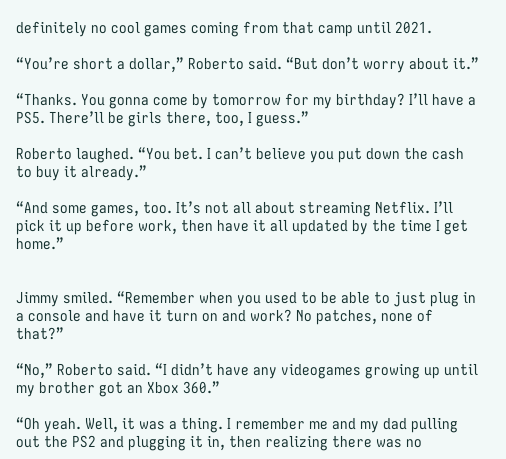definitely no cool games coming from that camp until 2021.

“You’re short a dollar,” Roberto said. “But don’t worry about it.”

“Thanks. You gonna come by tomorrow for my birthday? I’ll have a PS5. There’ll be girls there, too, I guess.”

Roberto laughed. “You bet. I can’t believe you put down the cash to buy it already.”

“And some games, too. It’s not all about streaming Netflix. I’ll pick it up before work, then have it all updated by the time I get home.”


Jimmy smiled. “Remember when you used to be able to just plug in a console and have it turn on and work? No patches, none of that?”

“No,” Roberto said. “I didn’t have any videogames growing up until my brother got an Xbox 360.”

“Oh yeah. Well, it was a thing. I remember me and my dad pulling out the PS2 and plugging it in, then realizing there was no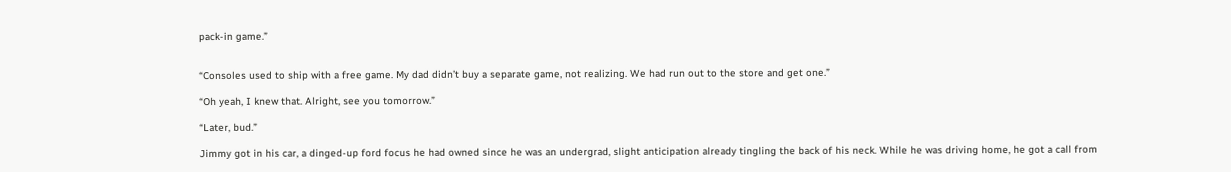pack-in game.”


“Consoles used to ship with a free game. My dad didn’t buy a separate game, not realizing. We had run out to the store and get one.”

“Oh yeah, I knew that. Alright, see you tomorrow.”

“Later, bud.”

Jimmy got in his car, a dinged-up ford focus he had owned since he was an undergrad, slight anticipation already tingling the back of his neck. While he was driving home, he got a call from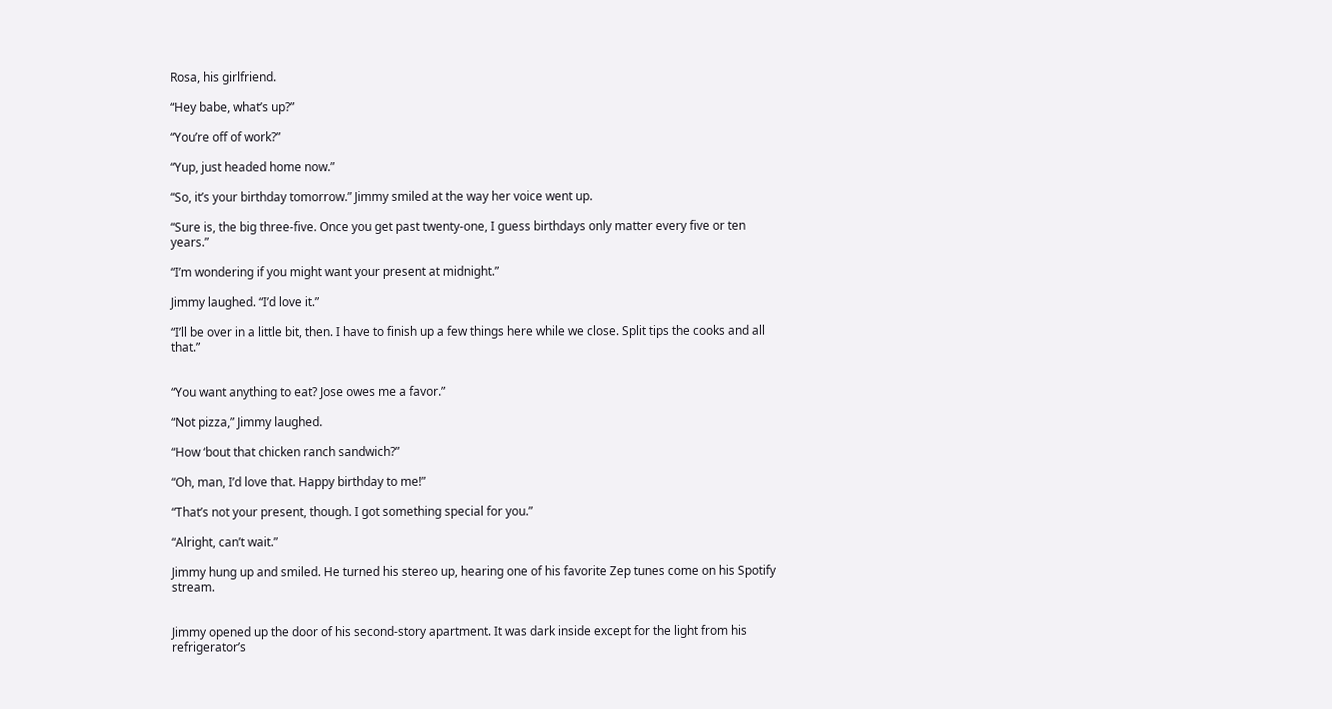Rosa, his girlfriend.

“Hey babe, what’s up?”

“You’re off of work?”

“Yup, just headed home now.”

“So, it’s your birthday tomorrow.” Jimmy smiled at the way her voice went up.

“Sure is, the big three-five. Once you get past twenty-one, I guess birthdays only matter every five or ten years.”

“I’m wondering if you might want your present at midnight.”

Jimmy laughed. “I’d love it.”

“I’ll be over in a little bit, then. I have to finish up a few things here while we close. Split tips the cooks and all that.”


“You want anything to eat? Jose owes me a favor.”

“Not pizza,” Jimmy laughed.

“How ‘bout that chicken ranch sandwich?”

“Oh, man, I’d love that. Happy birthday to me!”

“That’s not your present, though. I got something special for you.”

“Alright, can’t wait.”

Jimmy hung up and smiled. He turned his stereo up, hearing one of his favorite Zep tunes come on his Spotify stream.


Jimmy opened up the door of his second-story apartment. It was dark inside except for the light from his refrigerator’s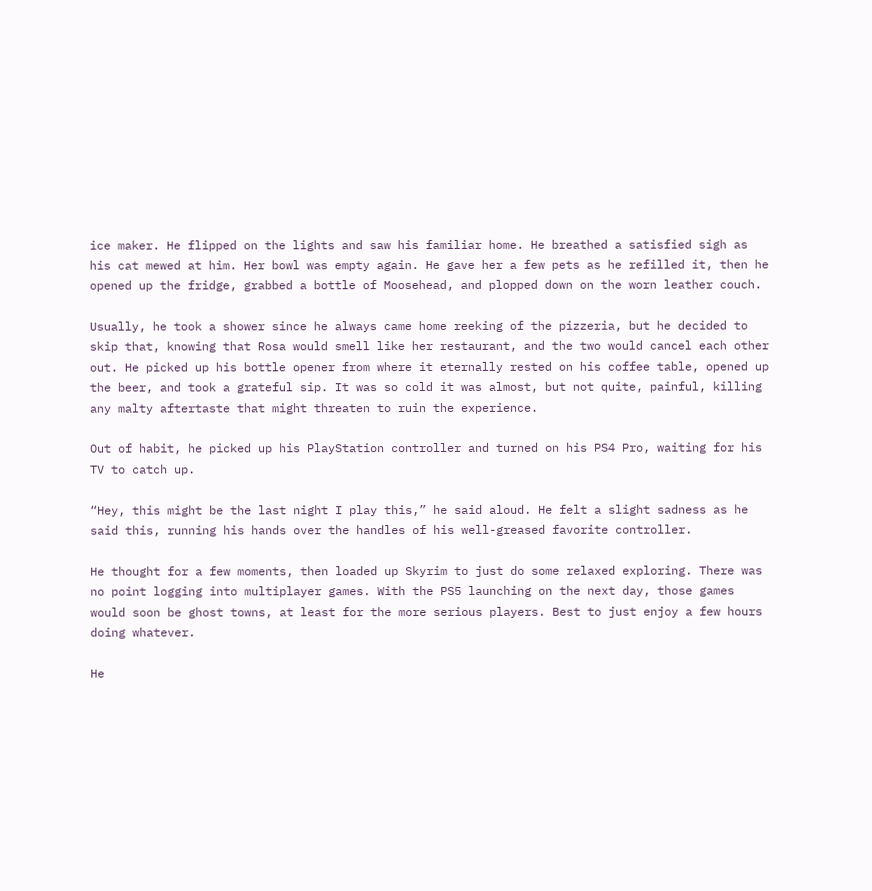ice maker. He flipped on the lights and saw his familiar home. He breathed a satisfied sigh as his cat mewed at him. Her bowl was empty again. He gave her a few pets as he refilled it, then he opened up the fridge, grabbed a bottle of Moosehead, and plopped down on the worn leather couch.

Usually, he took a shower since he always came home reeking of the pizzeria, but he decided to skip that, knowing that Rosa would smell like her restaurant, and the two would cancel each other out. He picked up his bottle opener from where it eternally rested on his coffee table, opened up the beer, and took a grateful sip. It was so cold it was almost, but not quite, painful, killing any malty aftertaste that might threaten to ruin the experience.

Out of habit, he picked up his PlayStation controller and turned on his PS4 Pro, waiting for his TV to catch up.

“Hey, this might be the last night I play this,” he said aloud. He felt a slight sadness as he said this, running his hands over the handles of his well-greased favorite controller.

He thought for a few moments, then loaded up Skyrim to just do some relaxed exploring. There was no point logging into multiplayer games. With the PS5 launching on the next day, those games would soon be ghost towns, at least for the more serious players. Best to just enjoy a few hours doing whatever.

He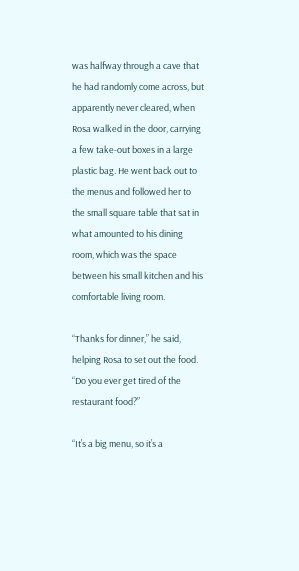was halfway through a cave that he had randomly come across, but apparently never cleared, when Rosa walked in the door, carrying a few take-out boxes in a large plastic bag. He went back out to the menus and followed her to the small square table that sat in what amounted to his dining room, which was the space between his small kitchen and his comfortable living room.

“Thanks for dinner,” he said, helping Rosa to set out the food. “Do you ever get tired of the restaurant food?”

“It’s a big menu, so it’s a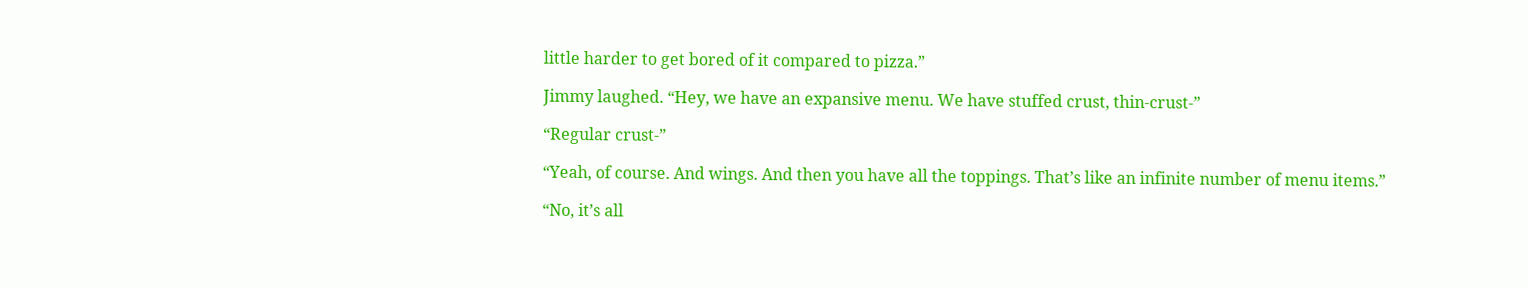little harder to get bored of it compared to pizza.”

Jimmy laughed. “Hey, we have an expansive menu. We have stuffed crust, thin-crust-”

“Regular crust-”

“Yeah, of course. And wings. And then you have all the toppings. That’s like an infinite number of menu items.”

“No, it’s all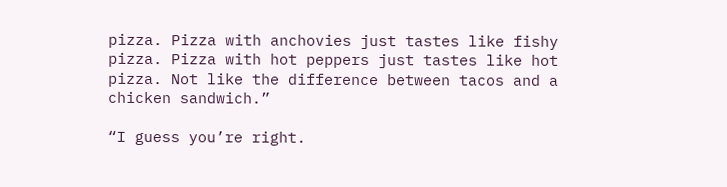pizza. Pizza with anchovies just tastes like fishy pizza. Pizza with hot peppers just tastes like hot pizza. Not like the difference between tacos and a chicken sandwich.”

“I guess you’re right.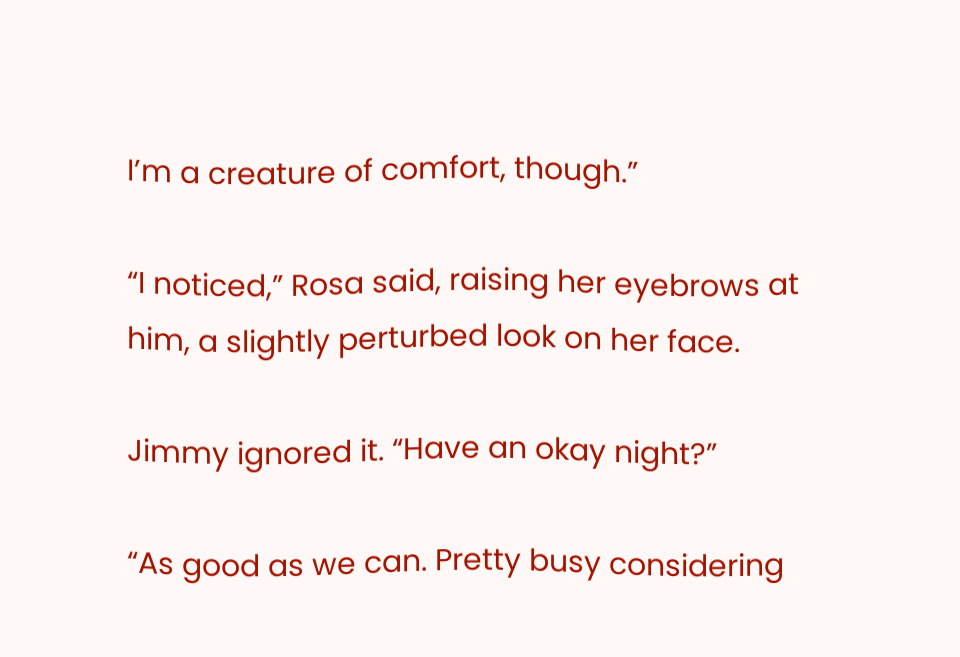I’m a creature of comfort, though.”

“I noticed,” Rosa said, raising her eyebrows at him, a slightly perturbed look on her face.

Jimmy ignored it. “Have an okay night?”

“As good as we can. Pretty busy considering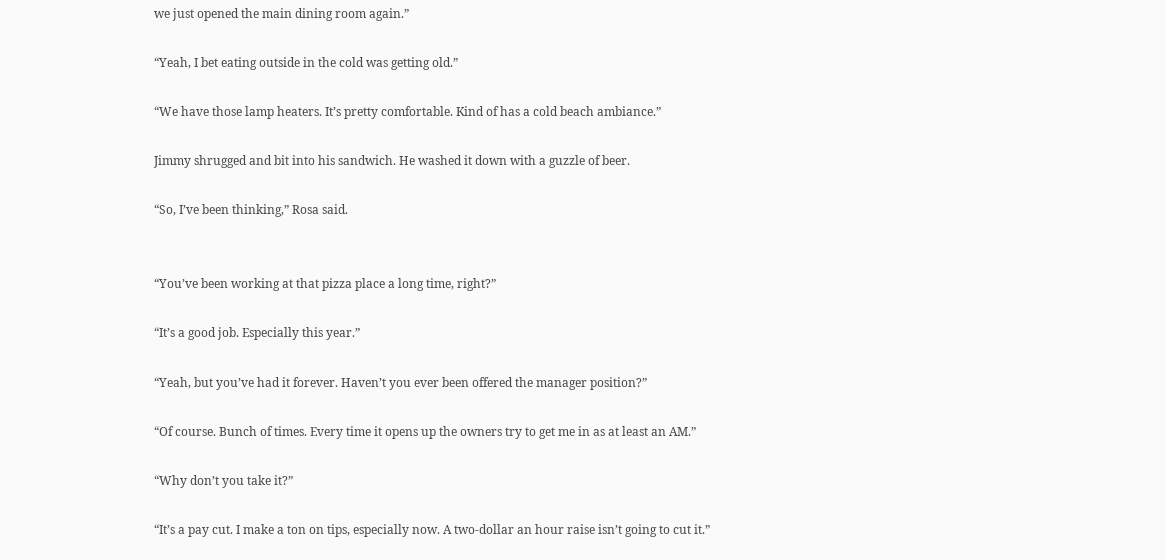we just opened the main dining room again.”

“Yeah, I bet eating outside in the cold was getting old.”

“We have those lamp heaters. It’s pretty comfortable. Kind of has a cold beach ambiance.”

Jimmy shrugged and bit into his sandwich. He washed it down with a guzzle of beer.

“So, I’ve been thinking,” Rosa said.


“You’ve been working at that pizza place a long time, right?”

“It’s a good job. Especially this year.”

“Yeah, but you’ve had it forever. Haven’t you ever been offered the manager position?”

“Of course. Bunch of times. Every time it opens up the owners try to get me in as at least an AM.”

“Why don’t you take it?”

“It’s a pay cut. I make a ton on tips, especially now. A two-dollar an hour raise isn’t going to cut it.”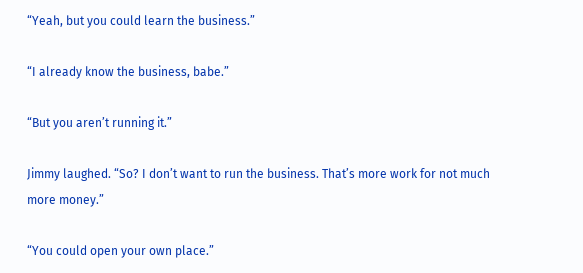“Yeah, but you could learn the business.”

“I already know the business, babe.”

“But you aren’t running it.”

Jimmy laughed. “So? I don’t want to run the business. That’s more work for not much more money.”

“You could open your own place.”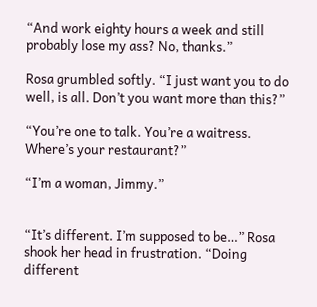“And work eighty hours a week and still probably lose my ass? No, thanks.”

Rosa grumbled softly. “I just want you to do well, is all. Don’t you want more than this?”

“You’re one to talk. You’re a waitress. Where’s your restaurant?”

“I’m a woman, Jimmy.”


“It’s different. I’m supposed to be…” Rosa shook her head in frustration. “Doing different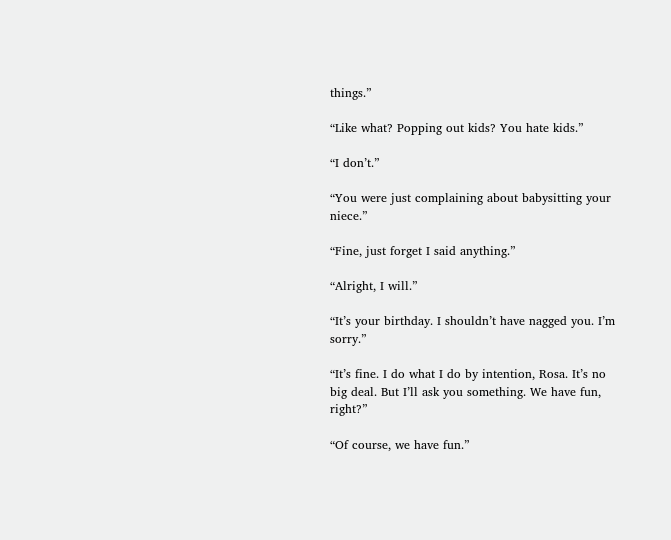things.”

“Like what? Popping out kids? You hate kids.”

“I don’t.”

“You were just complaining about babysitting your niece.”

“Fine, just forget I said anything.”

“Alright, I will.”

“It’s your birthday. I shouldn’t have nagged you. I’m sorry.”

“It’s fine. I do what I do by intention, Rosa. It’s no big deal. But I’ll ask you something. We have fun, right?”

“Of course, we have fun.”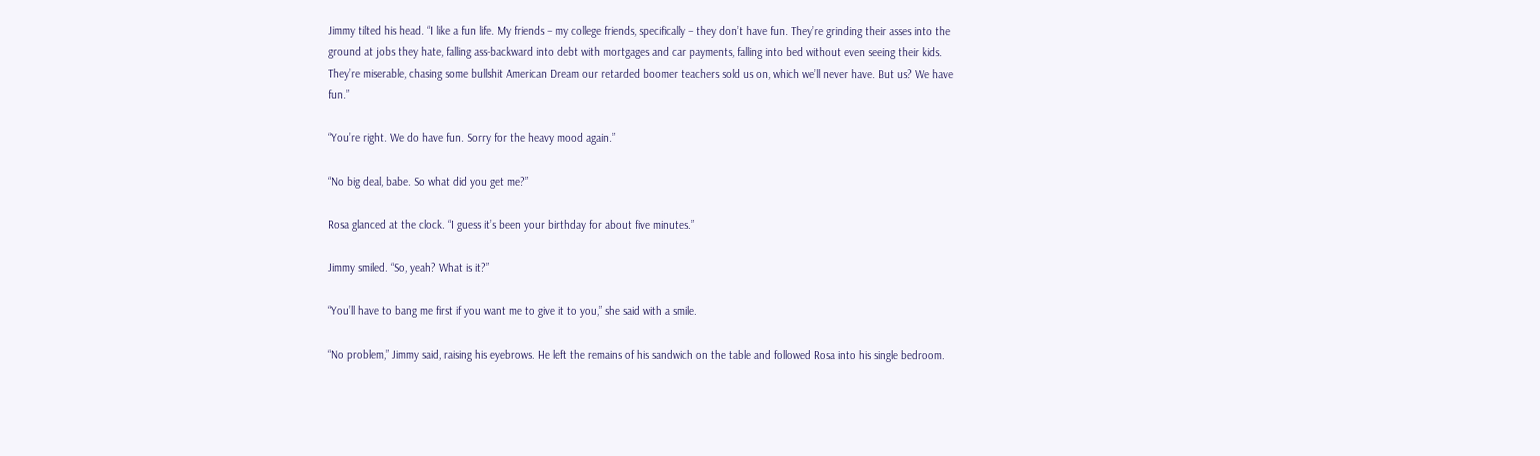Jimmy tilted his head. “I like a fun life. My friends – my college friends, specifically – they don’t have fun. They’re grinding their asses into the ground at jobs they hate, falling ass-backward into debt with mortgages and car payments, falling into bed without even seeing their kids. They’re miserable, chasing some bullshit American Dream our retarded boomer teachers sold us on, which we’ll never have. But us? We have fun.”

“You’re right. We do have fun. Sorry for the heavy mood again.”

“No big deal, babe. So what did you get me?”

Rosa glanced at the clock. “I guess it’s been your birthday for about five minutes.”

Jimmy smiled. “So, yeah? What is it?”

“You’ll have to bang me first if you want me to give it to you,” she said with a smile.

“No problem,” Jimmy said, raising his eyebrows. He left the remains of his sandwich on the table and followed Rosa into his single bedroom.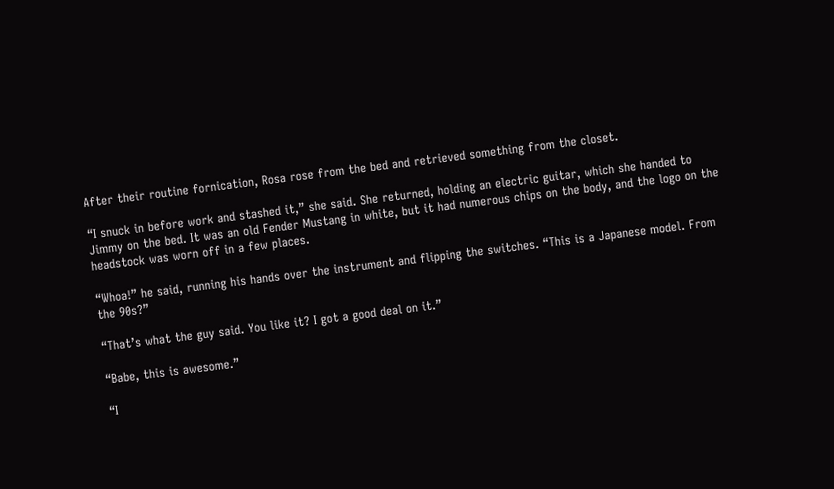After their routine fornication, Rosa rose from the bed and retrieved something from the closet.

“I snuck in before work and stashed it,” she said. She returned, holding an electric guitar, which she handed to Jimmy on the bed. It was an old Fender Mustang in white, but it had numerous chips on the body, and the logo on the headstock was worn off in a few places.

“Whoa!” he said, running his hands over the instrument and flipping the switches. “This is a Japanese model. From the 90s?”

“That’s what the guy said. You like it? I got a good deal on it.”

“Babe, this is awesome.”

“I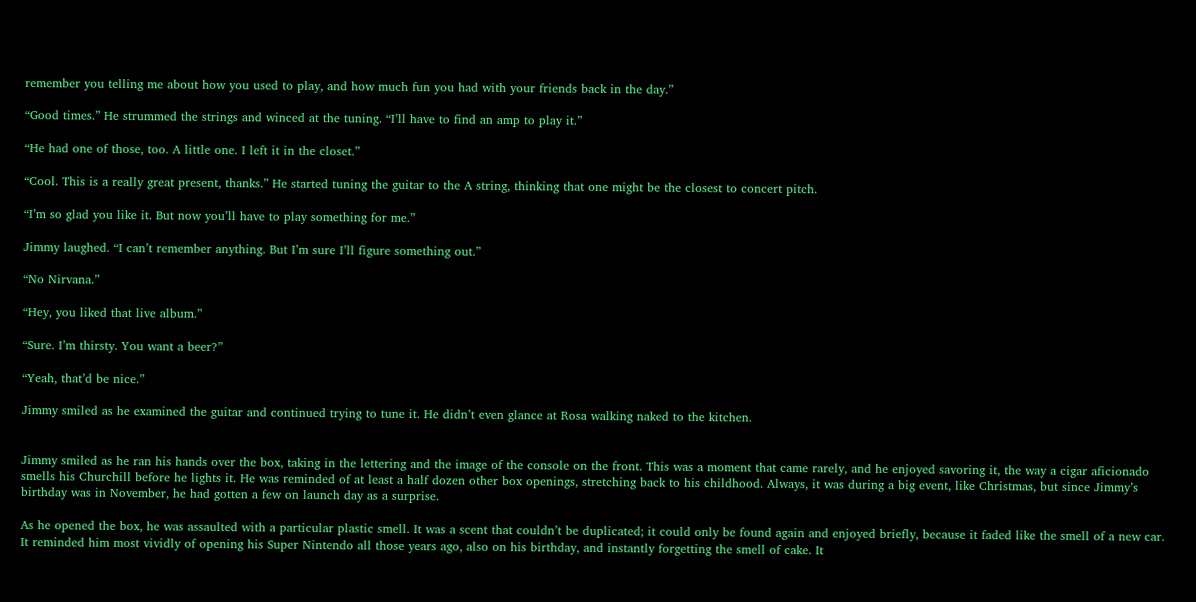remember you telling me about how you used to play, and how much fun you had with your friends back in the day.”

“Good times.” He strummed the strings and winced at the tuning. “I’ll have to find an amp to play it.”

“He had one of those, too. A little one. I left it in the closet.”

“Cool. This is a really great present, thanks.” He started tuning the guitar to the A string, thinking that one might be the closest to concert pitch.

“I’m so glad you like it. But now you’ll have to play something for me.”

Jimmy laughed. “I can’t remember anything. But I’m sure I’ll figure something out.”

“No Nirvana.”

“Hey, you liked that live album.”

“Sure. I’m thirsty. You want a beer?”

“Yeah, that’d be nice.”

Jimmy smiled as he examined the guitar and continued trying to tune it. He didn’t even glance at Rosa walking naked to the kitchen.


Jimmy smiled as he ran his hands over the box, taking in the lettering and the image of the console on the front. This was a moment that came rarely, and he enjoyed savoring it, the way a cigar aficionado smells his Churchill before he lights it. He was reminded of at least a half dozen other box openings, stretching back to his childhood. Always, it was during a big event, like Christmas, but since Jimmy’s birthday was in November, he had gotten a few on launch day as a surprise.

As he opened the box, he was assaulted with a particular plastic smell. It was a scent that couldn’t be duplicated; it could only be found again and enjoyed briefly, because it faded like the smell of a new car. It reminded him most vividly of opening his Super Nintendo all those years ago, also on his birthday, and instantly forgetting the smell of cake. It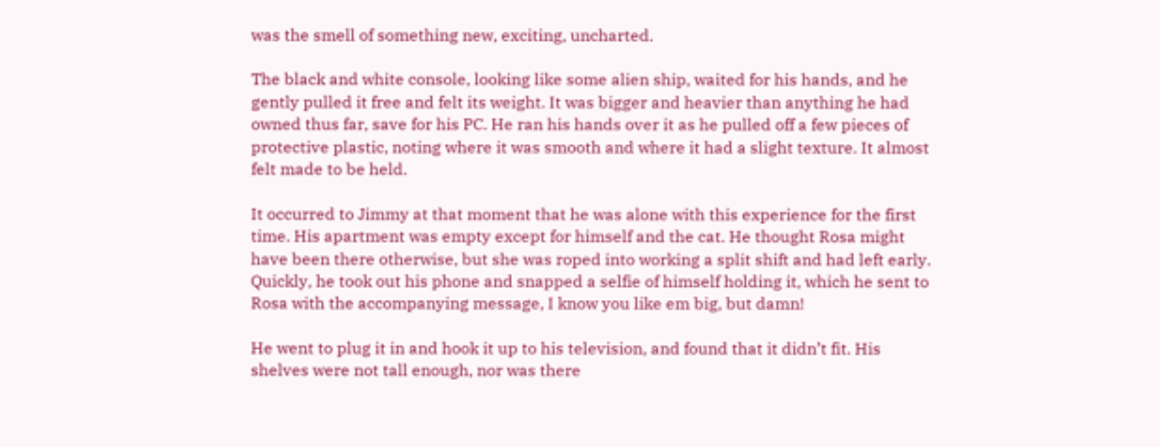was the smell of something new, exciting, uncharted.

The black and white console, looking like some alien ship, waited for his hands, and he gently pulled it free and felt its weight. It was bigger and heavier than anything he had owned thus far, save for his PC. He ran his hands over it as he pulled off a few pieces of protective plastic, noting where it was smooth and where it had a slight texture. It almost felt made to be held.

It occurred to Jimmy at that moment that he was alone with this experience for the first time. His apartment was empty except for himself and the cat. He thought Rosa might have been there otherwise, but she was roped into working a split shift and had left early. Quickly, he took out his phone and snapped a selfie of himself holding it, which he sent to Rosa with the accompanying message, I know you like em big, but damn!

He went to plug it in and hook it up to his television, and found that it didn’t fit. His shelves were not tall enough, nor was there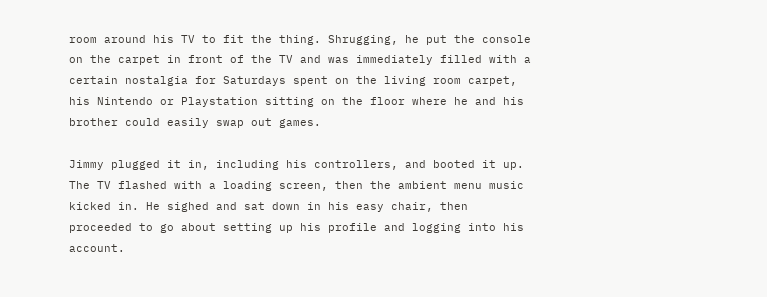room around his TV to fit the thing. Shrugging, he put the console on the carpet in front of the TV and was immediately filled with a certain nostalgia for Saturdays spent on the living room carpet, his Nintendo or Playstation sitting on the floor where he and his brother could easily swap out games.

Jimmy plugged it in, including his controllers, and booted it up. The TV flashed with a loading screen, then the ambient menu music kicked in. He sighed and sat down in his easy chair, then proceeded to go about setting up his profile and logging into his account.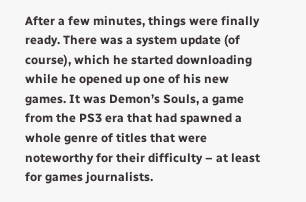After a few minutes, things were finally ready. There was a system update (of course), which he started downloading while he opened up one of his new games. It was Demon’s Souls, a game from the PS3 era that had spawned a whole genre of titles that were noteworthy for their difficulty – at least for games journalists.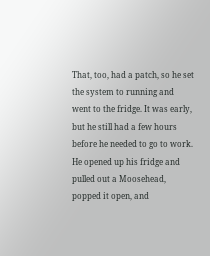That, too, had a patch, so he set the system to running and went to the fridge. It was early, but he still had a few hours before he needed to go to work. He opened up his fridge and pulled out a Moosehead, popped it open, and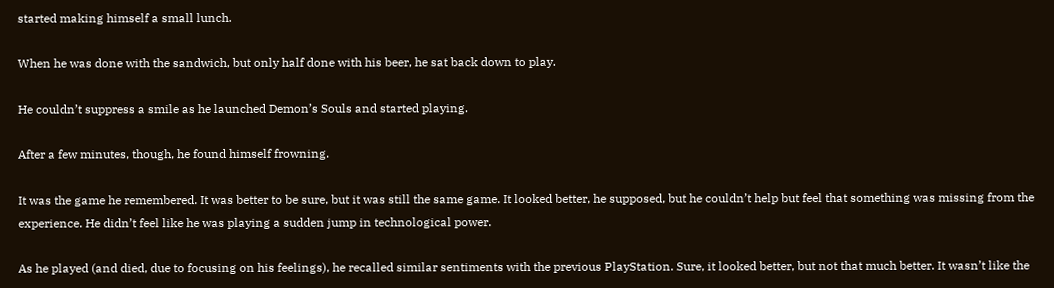started making himself a small lunch.

When he was done with the sandwich, but only half done with his beer, he sat back down to play.

He couldn’t suppress a smile as he launched Demon’s Souls and started playing.

After a few minutes, though, he found himself frowning.

It was the game he remembered. It was better to be sure, but it was still the same game. It looked better, he supposed, but he couldn’t help but feel that something was missing from the experience. He didn’t feel like he was playing a sudden jump in technological power.

As he played (and died, due to focusing on his feelings), he recalled similar sentiments with the previous PlayStation. Sure, it looked better, but not that much better. It wasn’t like the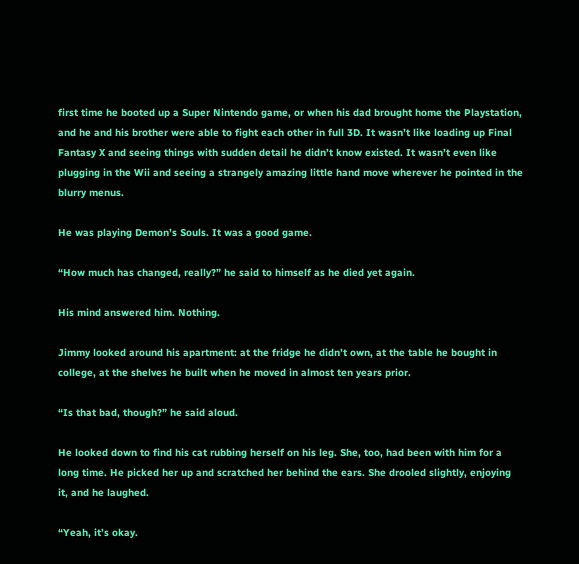first time he booted up a Super Nintendo game, or when his dad brought home the Playstation, and he and his brother were able to fight each other in full 3D. It wasn’t like loading up Final Fantasy X and seeing things with sudden detail he didn’t know existed. It wasn’t even like plugging in the Wii and seeing a strangely amazing little hand move wherever he pointed in the blurry menus.

He was playing Demon’s Souls. It was a good game.

“How much has changed, really?” he said to himself as he died yet again.

His mind answered him. Nothing.

Jimmy looked around his apartment: at the fridge he didn’t own, at the table he bought in college, at the shelves he built when he moved in almost ten years prior.

“Is that bad, though?” he said aloud.

He looked down to find his cat rubbing herself on his leg. She, too, had been with him for a long time. He picked her up and scratched her behind the ears. She drooled slightly, enjoying it, and he laughed.

“Yeah, it’s okay.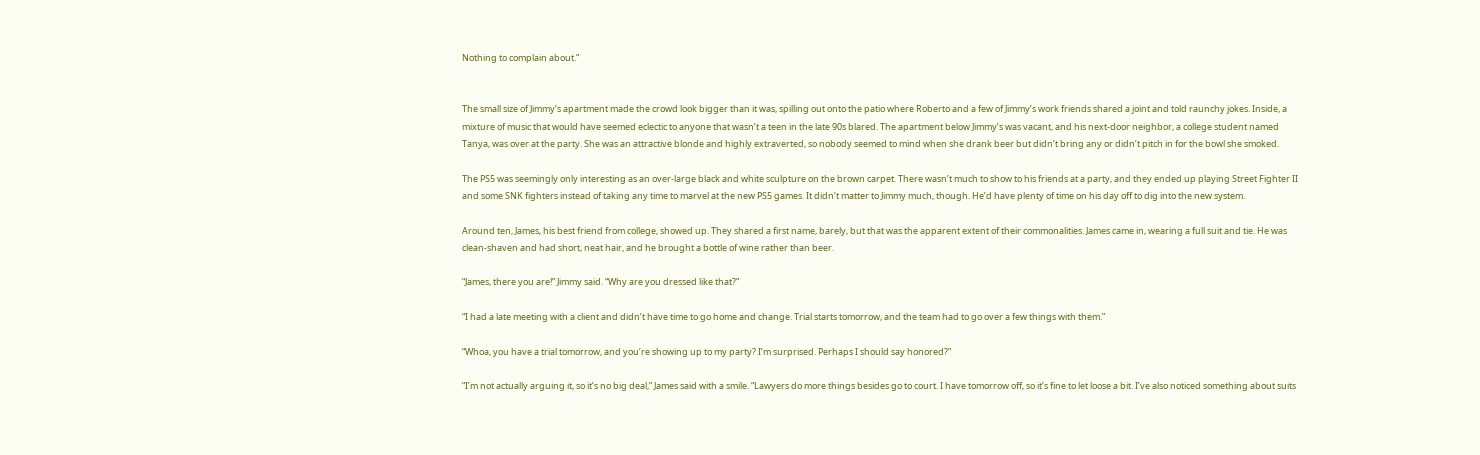Nothing to complain about.”


The small size of Jimmy’s apartment made the crowd look bigger than it was, spilling out onto the patio where Roberto and a few of Jimmy’s work friends shared a joint and told raunchy jokes. Inside, a mixture of music that would have seemed eclectic to anyone that wasn’t a teen in the late 90s blared. The apartment below Jimmy’s was vacant, and his next-door neighbor, a college student named Tanya, was over at the party. She was an attractive blonde and highly extraverted, so nobody seemed to mind when she drank beer but didn’t bring any or didn’t pitch in for the bowl she smoked.

The PS5 was seemingly only interesting as an over-large black and white sculpture on the brown carpet. There wasn’t much to show to his friends at a party, and they ended up playing Street Fighter II and some SNK fighters instead of taking any time to marvel at the new PS5 games. It didn’t matter to Jimmy much, though. He’d have plenty of time on his day off to dig into the new system.

Around ten, James, his best friend from college, showed up. They shared a first name, barely, but that was the apparent extent of their commonalities. James came in, wearing a full suit and tie. He was clean-shaven and had short, neat hair, and he brought a bottle of wine rather than beer.

“James, there you are!” Jimmy said. “Why are you dressed like that?”

“I had a late meeting with a client and didn’t have time to go home and change. Trial starts tomorrow, and the team had to go over a few things with them.”

“Whoa, you have a trial tomorrow, and you’re showing up to my party? I’m surprised. Perhaps I should say honored?”

“I’m not actually arguing it, so it’s no big deal,” James said with a smile. “Lawyers do more things besides go to court. I have tomorrow off, so it’s fine to let loose a bit. I’ve also noticed something about suits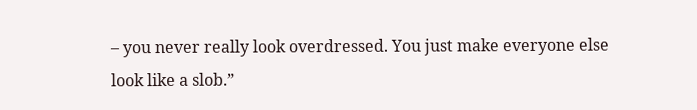– you never really look overdressed. You just make everyone else look like a slob.”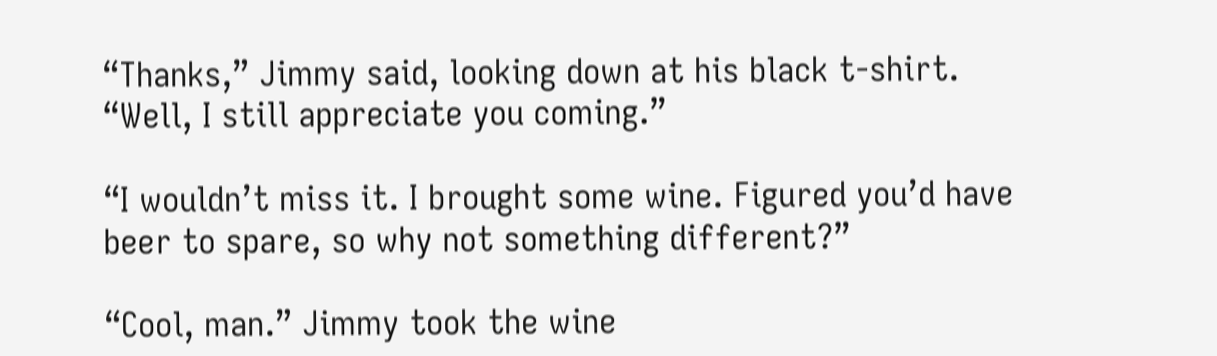“Thanks,” Jimmy said, looking down at his black t-shirt. “Well, I still appreciate you coming.”

“I wouldn’t miss it. I brought some wine. Figured you’d have beer to spare, so why not something different?”

“Cool, man.” Jimmy took the wine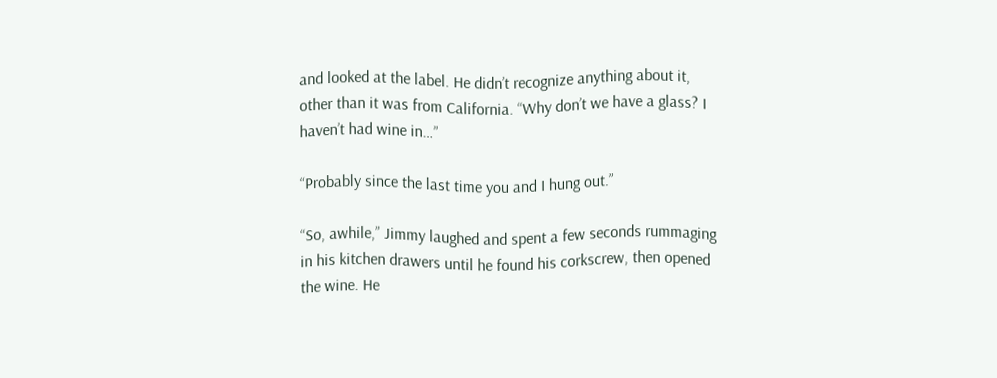and looked at the label. He didn’t recognize anything about it, other than it was from California. “Why don’t we have a glass? I haven’t had wine in…”

“Probably since the last time you and I hung out.”

“So, awhile,” Jimmy laughed and spent a few seconds rummaging in his kitchen drawers until he found his corkscrew, then opened the wine. He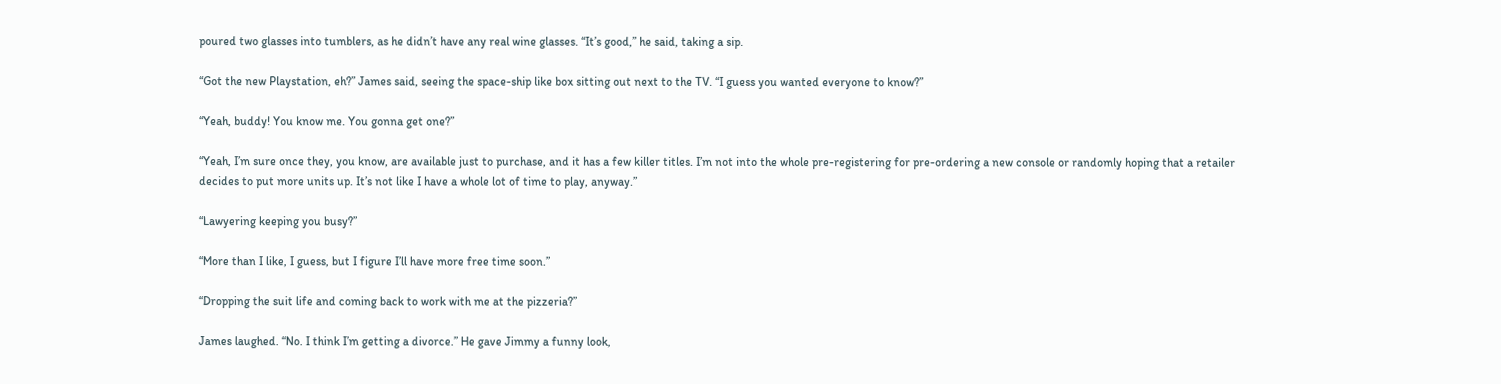poured two glasses into tumblers, as he didn’t have any real wine glasses. “It’s good,” he said, taking a sip.

“Got the new Playstation, eh?” James said, seeing the space-ship like box sitting out next to the TV. “I guess you wanted everyone to know?”

“Yeah, buddy! You know me. You gonna get one?”

“Yeah, I’m sure once they, you know, are available just to purchase, and it has a few killer titles. I’m not into the whole pre-registering for pre-ordering a new console or randomly hoping that a retailer decides to put more units up. It’s not like I have a whole lot of time to play, anyway.”

“Lawyering keeping you busy?”

“More than I like, I guess, but I figure I’ll have more free time soon.”

“Dropping the suit life and coming back to work with me at the pizzeria?”

James laughed. “No. I think I’m getting a divorce.” He gave Jimmy a funny look,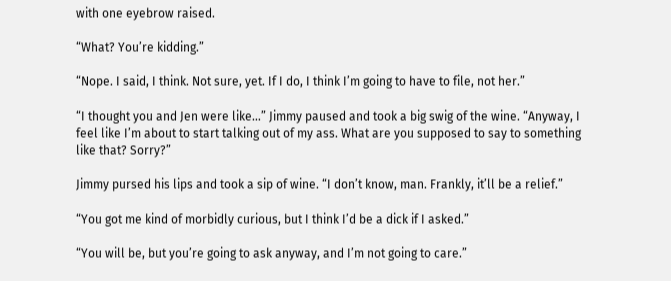with one eyebrow raised.

“What? You’re kidding.”

“Nope. I said, I think. Not sure, yet. If I do, I think I’m going to have to file, not her.”

“I thought you and Jen were like…” Jimmy paused and took a big swig of the wine. “Anyway, I feel like I’m about to start talking out of my ass. What are you supposed to say to something like that? Sorry?”

Jimmy pursed his lips and took a sip of wine. “I don’t know, man. Frankly, it’ll be a relief.”

“You got me kind of morbidly curious, but I think I’d be a dick if I asked.”

“You will be, but you’re going to ask anyway, and I’m not going to care.”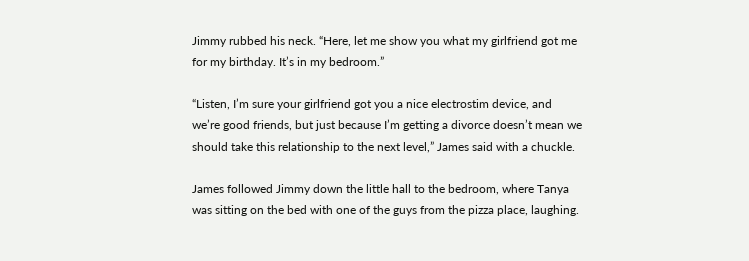Jimmy rubbed his neck. “Here, let me show you what my girlfriend got me for my birthday. It’s in my bedroom.”

“Listen, I’m sure your girlfriend got you a nice electrostim device, and we’re good friends, but just because I’m getting a divorce doesn’t mean we should take this relationship to the next level,” James said with a chuckle.

James followed Jimmy down the little hall to the bedroom, where Tanya was sitting on the bed with one of the guys from the pizza place, laughing.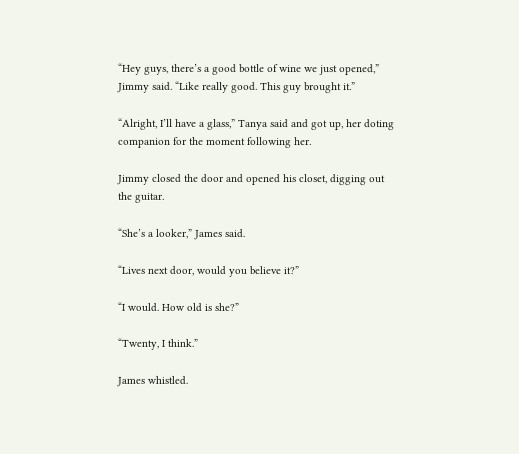“Hey guys, there’s a good bottle of wine we just opened,” Jimmy said. “Like really good. This guy brought it.”

“Alright, I’ll have a glass,” Tanya said and got up, her doting companion for the moment following her.

Jimmy closed the door and opened his closet, digging out the guitar.

“She’s a looker,” James said.

“Lives next door, would you believe it?”

“I would. How old is she?”

“Twenty, I think.”

James whistled.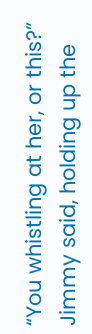“You whistling at her, or this?” Jimmy said, holding up the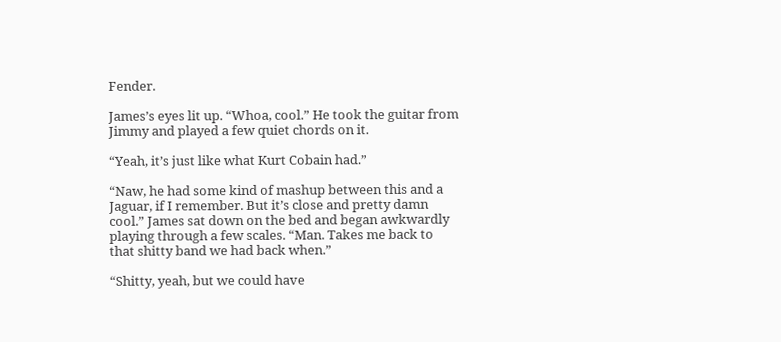Fender.

James’s eyes lit up. “Whoa, cool.” He took the guitar from Jimmy and played a few quiet chords on it.

“Yeah, it’s just like what Kurt Cobain had.”

“Naw, he had some kind of mashup between this and a Jaguar, if I remember. But it’s close and pretty damn cool.” James sat down on the bed and began awkwardly playing through a few scales. “Man. Takes me back to that shitty band we had back when.”

“Shitty, yeah, but we could have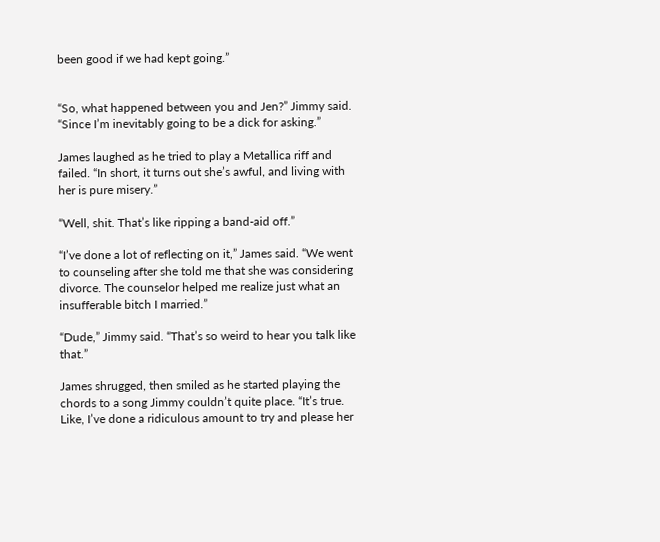been good if we had kept going.”


“So, what happened between you and Jen?” Jimmy said. “Since I’m inevitably going to be a dick for asking.”

James laughed as he tried to play a Metallica riff and failed. “In short, it turns out she’s awful, and living with her is pure misery.”

“Well, shit. That’s like ripping a band-aid off.”

“I’ve done a lot of reflecting on it,” James said. “We went to counseling after she told me that she was considering divorce. The counselor helped me realize just what an insufferable bitch I married.”

“Dude,” Jimmy said. “That’s so weird to hear you talk like that.”

James shrugged, then smiled as he started playing the chords to a song Jimmy couldn’t quite place. “It’s true. Like, I’ve done a ridiculous amount to try and please her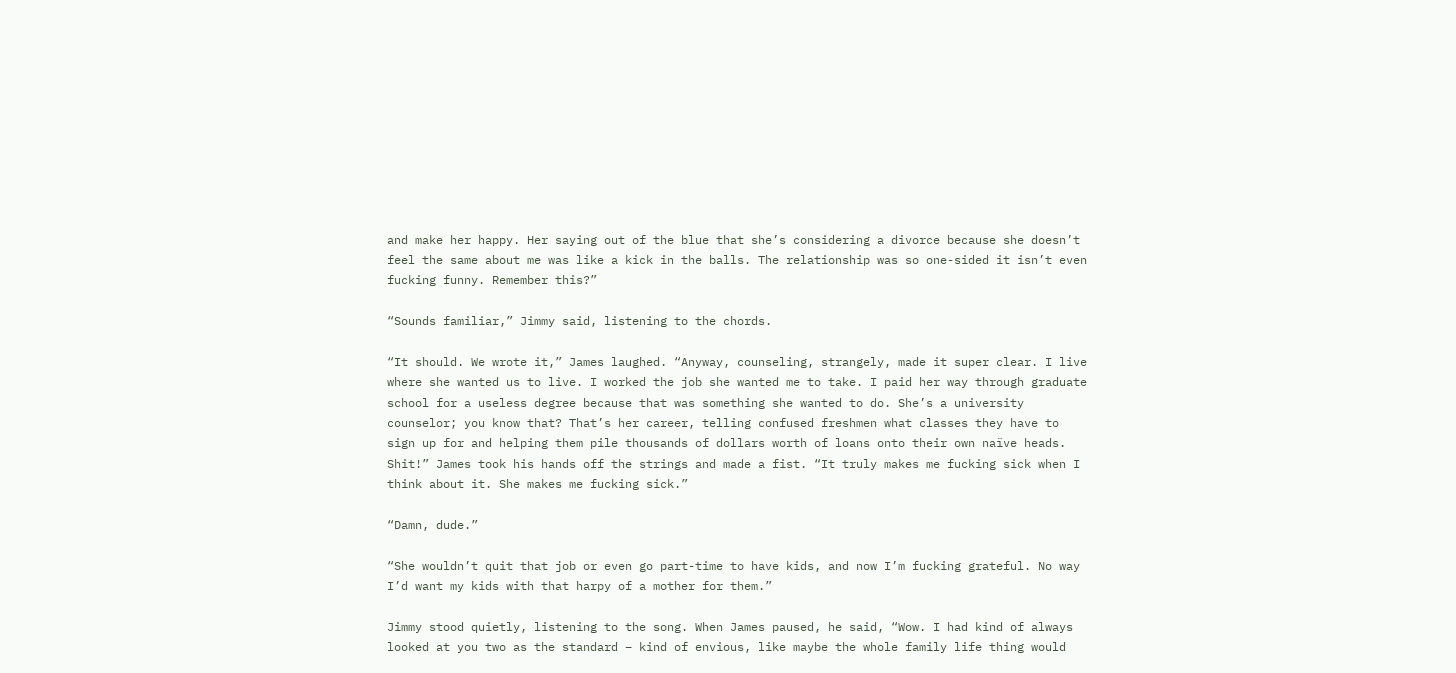and make her happy. Her saying out of the blue that she’s considering a divorce because she doesn’t feel the same about me was like a kick in the balls. The relationship was so one-sided it isn’t even fucking funny. Remember this?”

“Sounds familiar,” Jimmy said, listening to the chords.

“It should. We wrote it,” James laughed. “Anyway, counseling, strangely, made it super clear. I live where she wanted us to live. I worked the job she wanted me to take. I paid her way through graduate school for a useless degree because that was something she wanted to do. She’s a university counselor; you know that? That’s her career, telling confused freshmen what classes they have to sign up for and helping them pile thousands of dollars worth of loans onto their own naïve heads. Shit!” James took his hands off the strings and made a fist. “It truly makes me fucking sick when I think about it. She makes me fucking sick.”

“Damn, dude.”

“She wouldn’t quit that job or even go part-time to have kids, and now I’m fucking grateful. No way I’d want my kids with that harpy of a mother for them.”

Jimmy stood quietly, listening to the song. When James paused, he said, “Wow. I had kind of always looked at you two as the standard – kind of envious, like maybe the whole family life thing would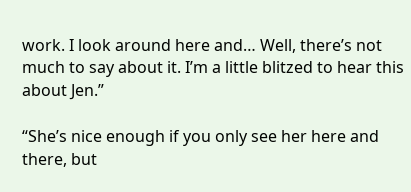work. I look around here and… Well, there’s not much to say about it. I’m a little blitzed to hear this about Jen.”

“She’s nice enough if you only see her here and there, but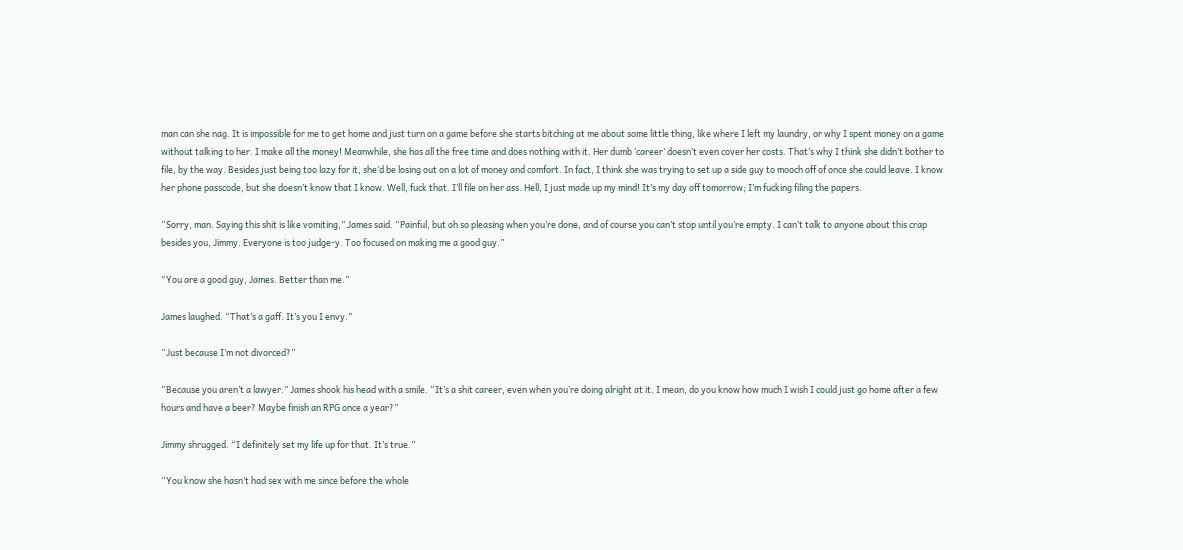man can she nag. It is impossible for me to get home and just turn on a game before she starts bitching at me about some little thing, like where I left my laundry, or why I spent money on a game without talking to her. I make all the money! Meanwhile, she has all the free time and does nothing with it. Her dumb ‘career’ doesn’t even cover her costs. That’s why I think she didn’t bother to file, by the way. Besides just being too lazy for it, she’d be losing out on a lot of money and comfort. In fact, I think she was trying to set up a side guy to mooch off of once she could leave. I know her phone passcode, but she doesn’t know that I know. Well, fuck that. I’ll file on her ass. Hell, I just made up my mind! It’s my day off tomorrow; I’m fucking filing the papers.

“Sorry, man. Saying this shit is like vomiting,” James said. “Painful, but oh so pleasing when you’re done, and of course you can’t stop until you’re empty. I can’t talk to anyone about this crap besides you, Jimmy. Everyone is too judge-y. Too focused on making me a good guy.”

“You are a good guy, James. Better than me.”

James laughed. “That’s a gaff. It’s you I envy.”

“Just because I’m not divorced?”

“Because you aren’t a lawyer.” James shook his head with a smile. “It’s a shit career, even when you’re doing alright at it. I mean, do you know how much I wish I could just go home after a few hours and have a beer? Maybe finish an RPG once a year?”

Jimmy shrugged. “I definitely set my life up for that. It’s true.”

“You know she hasn’t had sex with me since before the whole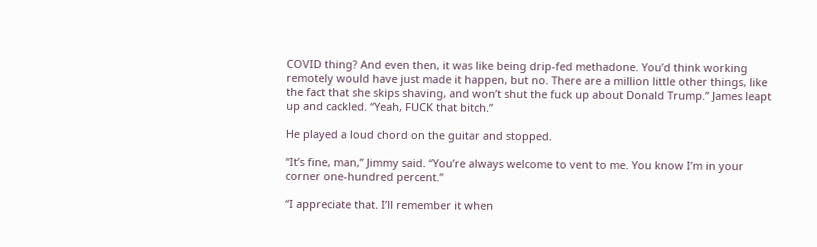COVID thing? And even then, it was like being drip-fed methadone. You’d think working remotely would have just made it happen, but no. There are a million little other things, like the fact that she skips shaving, and won’t shut the fuck up about Donald Trump.” James leapt up and cackled. “Yeah, FUCK that bitch.”

He played a loud chord on the guitar and stopped.

“It’s fine, man,” Jimmy said. “You’re always welcome to vent to me. You know I’m in your corner one-hundred percent.”

“I appreciate that. I’ll remember it when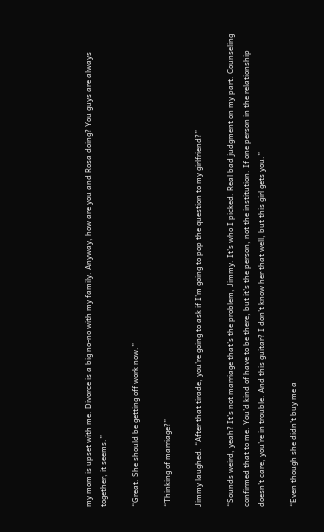my mom is upset with me. Divorce is a big no-no with my family. Anyway, how are you and Rosa doing? You guys are always together, it seems.”

“Great. She should be getting off work now.”

“Thinking of marriage?”

Jimmy laughed. “After that tirade, you’re going to ask if I’m going to pop the question to my girlfriend?”

“Sounds weird, yeah? It’s not marriage that’s the problem, Jimmy. It’s who I picked. Real bad judgment on my part. Counseling confirmed that to me. You’d kind of have to be there, but it’s the person, not the institution. If one person in the relationship doesn’t care, you’re in trouble. And this guitar? I don’t know her that well, but this girl gets you.”

“Even though she didn’t buy me a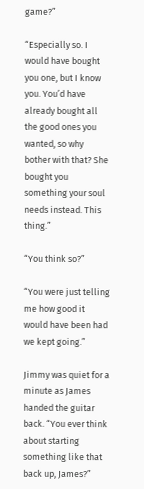game?”

“Especially so. I would have bought you one, but I know you. You’d have already bought all the good ones you wanted, so why bother with that? She bought you something your soul needs instead. This thing.”

“You think so?”

“You were just telling me how good it would have been had we kept going.”

Jimmy was quiet for a minute as James handed the guitar back. “You ever think about starting something like that back up, James?”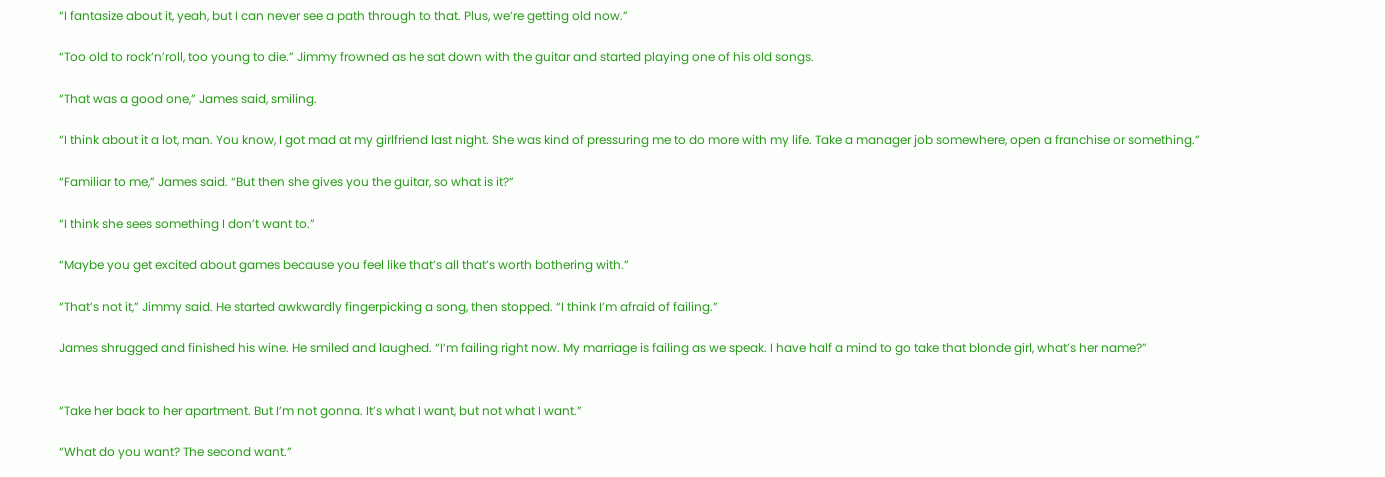“I fantasize about it, yeah, but I can never see a path through to that. Plus, we’re getting old now.”

“Too old to rock’n’roll, too young to die.” Jimmy frowned as he sat down with the guitar and started playing one of his old songs.

“That was a good one,” James said, smiling.

“I think about it a lot, man. You know, I got mad at my girlfriend last night. She was kind of pressuring me to do more with my life. Take a manager job somewhere, open a franchise or something.”

“Familiar to me,” James said. “But then she gives you the guitar, so what is it?”

“I think she sees something I don’t want to.”

“Maybe you get excited about games because you feel like that’s all that’s worth bothering with.”

“That’s not it,” Jimmy said. He started awkwardly fingerpicking a song, then stopped. “I think I’m afraid of failing.”

James shrugged and finished his wine. He smiled and laughed. “I’m failing right now. My marriage is failing as we speak. I have half a mind to go take that blonde girl, what’s her name?”


“Take her back to her apartment. But I’m not gonna. It’s what I want, but not what I want.”

“What do you want? The second want.”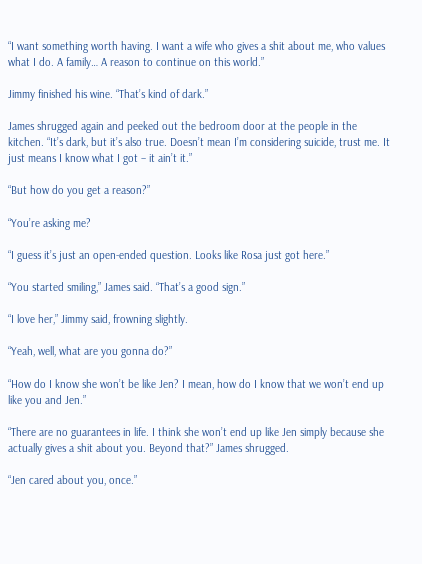“I want something worth having. I want a wife who gives a shit about me, who values what I do. A family… A reason to continue on this world.”

Jimmy finished his wine. “That’s kind of dark.”

James shrugged again and peeked out the bedroom door at the people in the kitchen. “It’s dark, but it’s also true. Doesn’t mean I’m considering suicide, trust me. It just means I know what I got – it ain’t it.”

“But how do you get a reason?”

“You’re asking me?

“I guess it’s just an open-ended question. Looks like Rosa just got here.”

“You started smiling,” James said. “That’s a good sign.”

“I love her,” Jimmy said, frowning slightly.

“Yeah, well, what are you gonna do?”

“How do I know she won’t be like Jen? I mean, how do I know that we won’t end up like you and Jen.”

“There are no guarantees in life. I think she won’t end up like Jen simply because she actually gives a shit about you. Beyond that?” James shrugged.

“Jen cared about you, once.”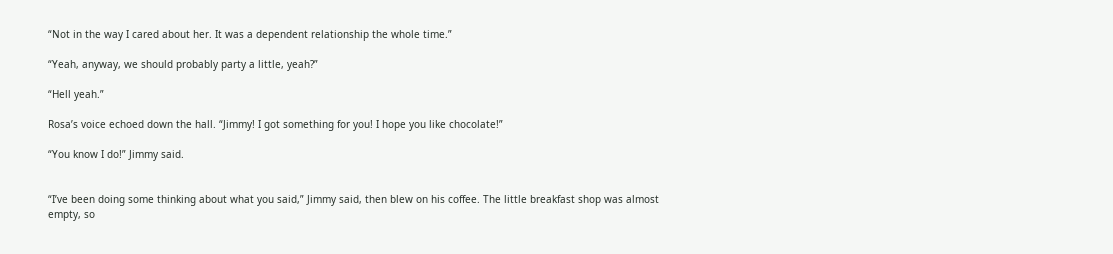“Not in the way I cared about her. It was a dependent relationship the whole time.”

“Yeah, anyway, we should probably party a little, yeah?”

“Hell yeah.”

Rosa’s voice echoed down the hall. “Jimmy! I got something for you! I hope you like chocolate!”

“You know I do!” Jimmy said.


“I’ve been doing some thinking about what you said,” Jimmy said, then blew on his coffee. The little breakfast shop was almost empty, so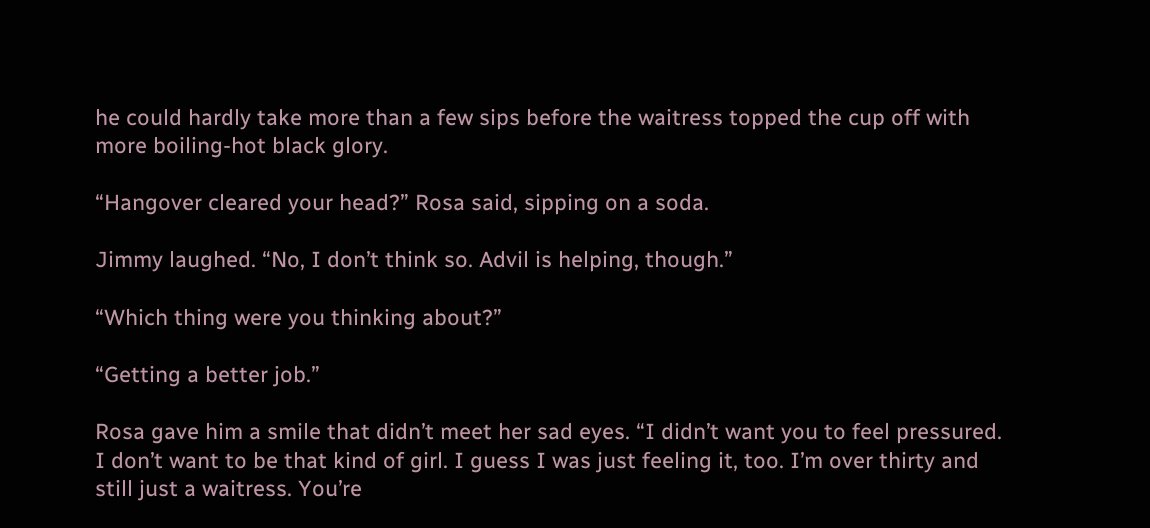he could hardly take more than a few sips before the waitress topped the cup off with more boiling-hot black glory.

“Hangover cleared your head?” Rosa said, sipping on a soda.

Jimmy laughed. “No, I don’t think so. Advil is helping, though.”

“Which thing were you thinking about?”

“Getting a better job.”

Rosa gave him a smile that didn’t meet her sad eyes. “I didn’t want you to feel pressured. I don’t want to be that kind of girl. I guess I was just feeling it, too. I’m over thirty and still just a waitress. You’re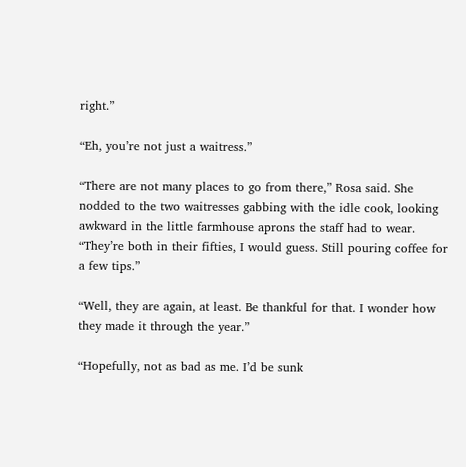right.”

“Eh, you’re not just a waitress.”

“There are not many places to go from there,” Rosa said. She nodded to the two waitresses gabbing with the idle cook, looking awkward in the little farmhouse aprons the staff had to wear. “They’re both in their fifties, I would guess. Still pouring coffee for a few tips.”

“Well, they are again, at least. Be thankful for that. I wonder how they made it through the year.”

“Hopefully, not as bad as me. I’d be sunk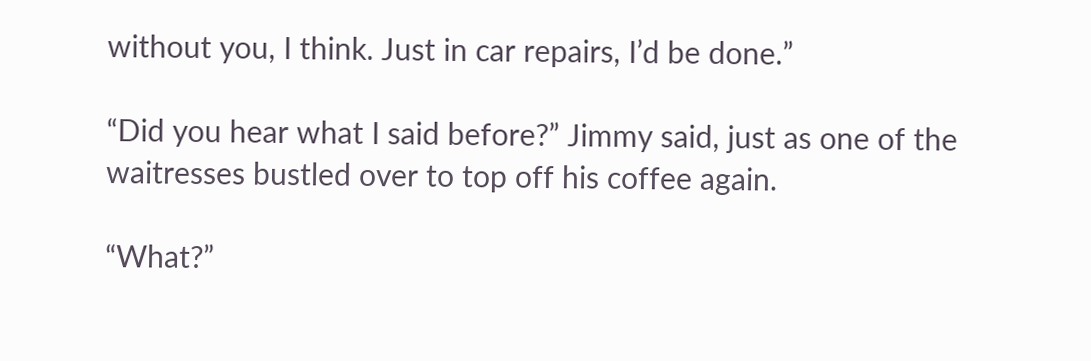without you, I think. Just in car repairs, I’d be done.”

“Did you hear what I said before?” Jimmy said, just as one of the waitresses bustled over to top off his coffee again.

“What?”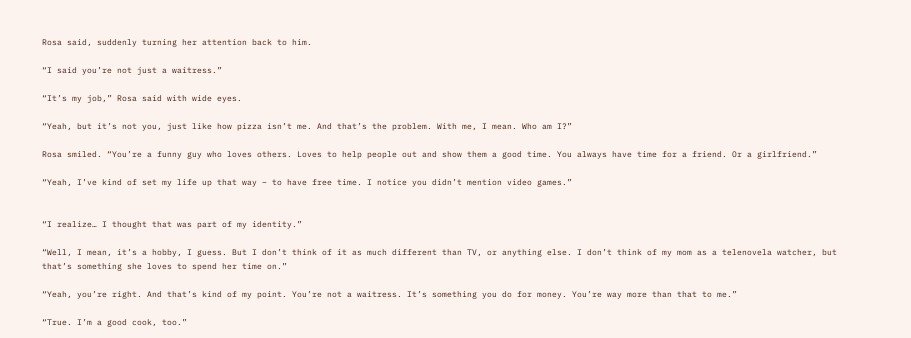Rosa said, suddenly turning her attention back to him.

“I said you’re not just a waitress.”

“It’s my job,” Rosa said with wide eyes.

“Yeah, but it’s not you, just like how pizza isn’t me. And that’s the problem. With me, I mean. Who am I?”

Rosa smiled. “You’re a funny guy who loves others. Loves to help people out and show them a good time. You always have time for a friend. Or a girlfriend.”

“Yeah, I’ve kind of set my life up that way – to have free time. I notice you didn’t mention video games.”


“I realize… I thought that was part of my identity.”

“Well, I mean, it’s a hobby, I guess. But I don’t think of it as much different than TV, or anything else. I don’t think of my mom as a telenovela watcher, but that’s something she loves to spend her time on.”

“Yeah, you’re right. And that’s kind of my point. You’re not a waitress. It’s something you do for money. You’re way more than that to me.”

“True. I’m a good cook, too.”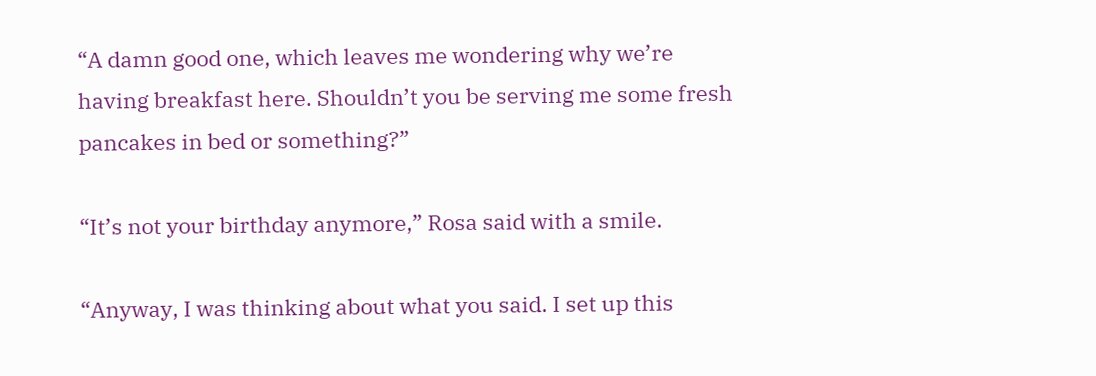“A damn good one, which leaves me wondering why we’re having breakfast here. Shouldn’t you be serving me some fresh pancakes in bed or something?”

“It’s not your birthday anymore,” Rosa said with a smile.

“Anyway, I was thinking about what you said. I set up this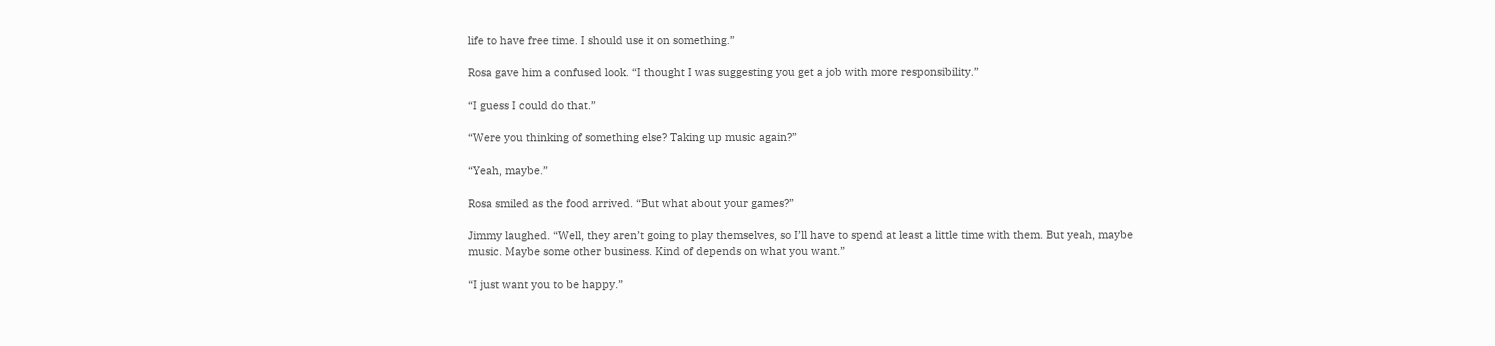life to have free time. I should use it on something.”

Rosa gave him a confused look. “I thought I was suggesting you get a job with more responsibility.”

“I guess I could do that.”

“Were you thinking of something else? Taking up music again?”

“Yeah, maybe.”

Rosa smiled as the food arrived. “But what about your games?”

Jimmy laughed. “Well, they aren’t going to play themselves, so I’ll have to spend at least a little time with them. But yeah, maybe music. Maybe some other business. Kind of depends on what you want.”

“I just want you to be happy.”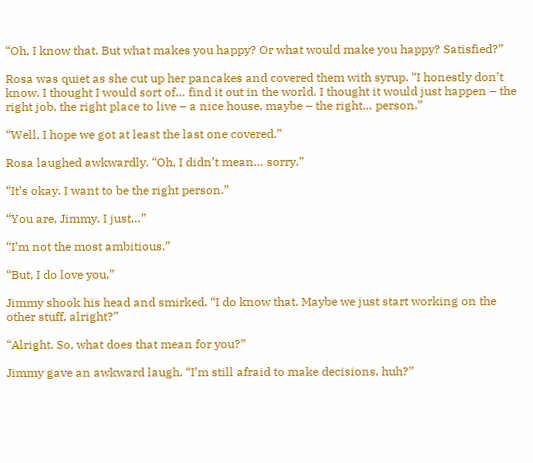“Oh, I know that. But what makes you happy? Or what would make you happy? Satisfied?”

Rosa was quiet as she cut up her pancakes and covered them with syrup. “I honestly don’t know. I thought I would sort of… find it out in the world. I thought it would just happen – the right job, the right place to live – a nice house, maybe – the right… person.”

“Well, I hope we got at least the last one covered.”

Rosa laughed awkwardly. “Oh, I didn’t mean… sorry.”

“It’s okay. I want to be the right person.”

“You are, Jimmy. I just…”

“I’m not the most ambitious.”

“But, I do love you.”

Jimmy shook his head and smirked. “I do know that. Maybe we just start working on the other stuff, alright?”

“Alright. So, what does that mean for you?”

Jimmy gave an awkward laugh. “I’m still afraid to make decisions, huh?”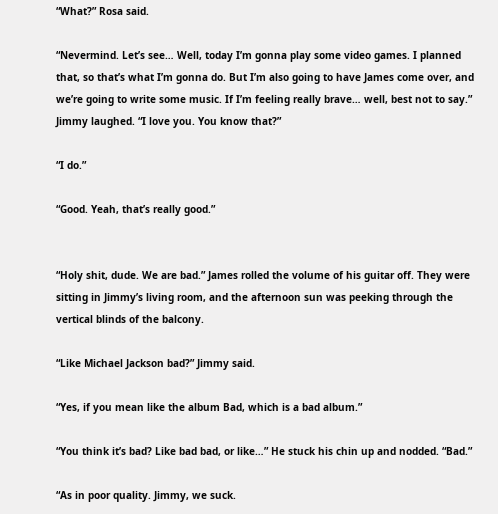“What?” Rosa said.

“Nevermind. Let’s see… Well, today I’m gonna play some video games. I planned that, so that’s what I’m gonna do. But I’m also going to have James come over, and we’re going to write some music. If I’m feeling really brave… well, best not to say.” Jimmy laughed. “I love you. You know that?”

“I do.”

“Good. Yeah, that’s really good.”


“Holy shit, dude. We are bad.” James rolled the volume of his guitar off. They were sitting in Jimmy’s living room, and the afternoon sun was peeking through the vertical blinds of the balcony.

“Like Michael Jackson bad?” Jimmy said.

“Yes, if you mean like the album Bad, which is a bad album.”

“You think it’s bad? Like bad bad, or like…” He stuck his chin up and nodded. “Bad.”

“As in poor quality. Jimmy, we suck.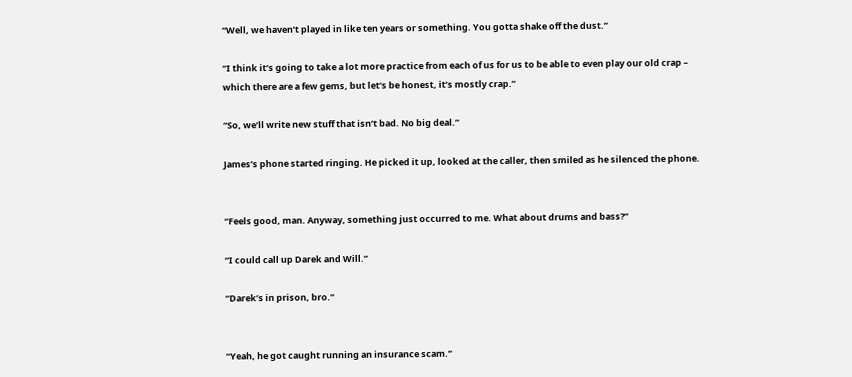“Well, we haven’t played in like ten years or something. You gotta shake off the dust.”

“I think it’s going to take a lot more practice from each of us for us to be able to even play our old crap – which there are a few gems, but let’s be honest, it’s mostly crap.”

“So, we’ll write new stuff that isn’t bad. No big deal.”

James’s phone started ringing. He picked it up, looked at the caller, then smiled as he silenced the phone.


“Feels good, man. Anyway, something just occurred to me. What about drums and bass?”

“I could call up Darek and Will.”

“Darek’s in prison, bro.”


“Yeah, he got caught running an insurance scam.”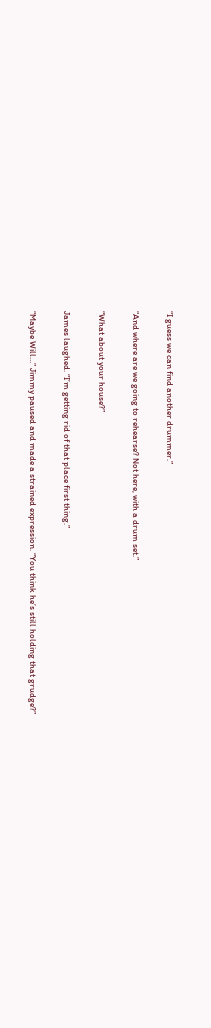“I guess we can find another drummer.”

“And where are we going to rehearse? Not here, with a drum set.”

“What about your house?”

James laughed. “I’m getting rid of that place first thing.”

“Maybe Will…” Jimmy paused and made a strained expression. “You think he’s still holding that grudge?”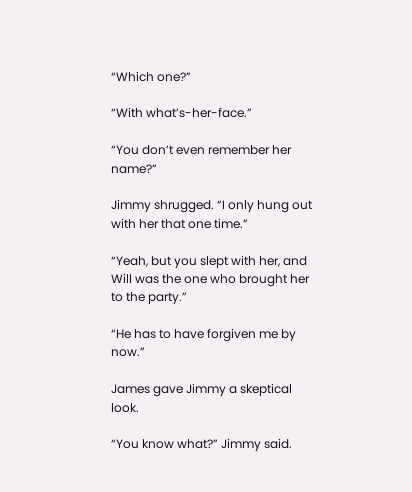“Which one?”

“With what’s-her-face.”

“You don’t even remember her name?”

Jimmy shrugged. “I only hung out with her that one time.”

“Yeah, but you slept with her, and Will was the one who brought her to the party.”

“He has to have forgiven me by now.”

James gave Jimmy a skeptical look.

“You know what?” Jimmy said.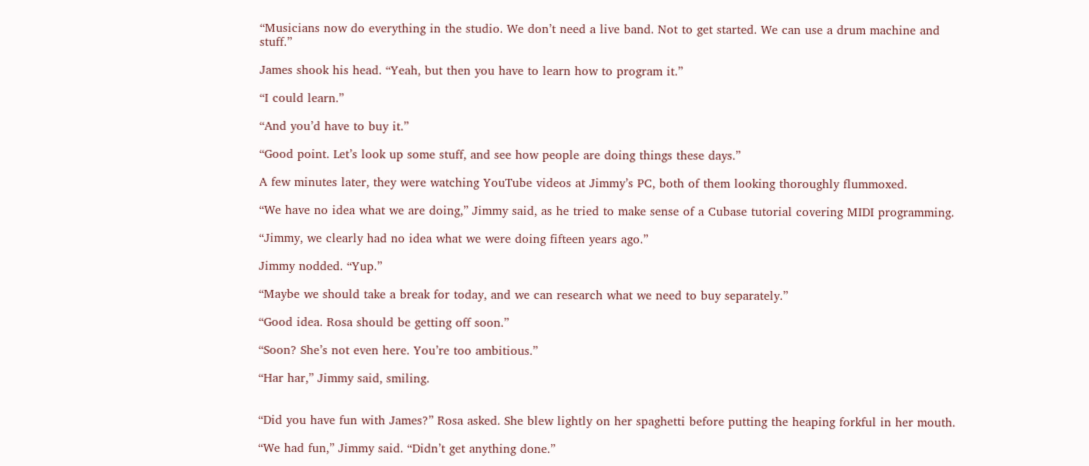“Musicians now do everything in the studio. We don’t need a live band. Not to get started. We can use a drum machine and stuff.”

James shook his head. “Yeah, but then you have to learn how to program it.”

“I could learn.”

“And you’d have to buy it.”

“Good point. Let’s look up some stuff, and see how people are doing things these days.”

A few minutes later, they were watching YouTube videos at Jimmy’s PC, both of them looking thoroughly flummoxed.

“We have no idea what we are doing,” Jimmy said, as he tried to make sense of a Cubase tutorial covering MIDI programming.

“Jimmy, we clearly had no idea what we were doing fifteen years ago.”

Jimmy nodded. “Yup.”

“Maybe we should take a break for today, and we can research what we need to buy separately.”

“Good idea. Rosa should be getting off soon.”

“Soon? She’s not even here. You’re too ambitious.”

“Har har,” Jimmy said, smiling.


“Did you have fun with James?” Rosa asked. She blew lightly on her spaghetti before putting the heaping forkful in her mouth.

“We had fun,” Jimmy said. “Didn’t get anything done.”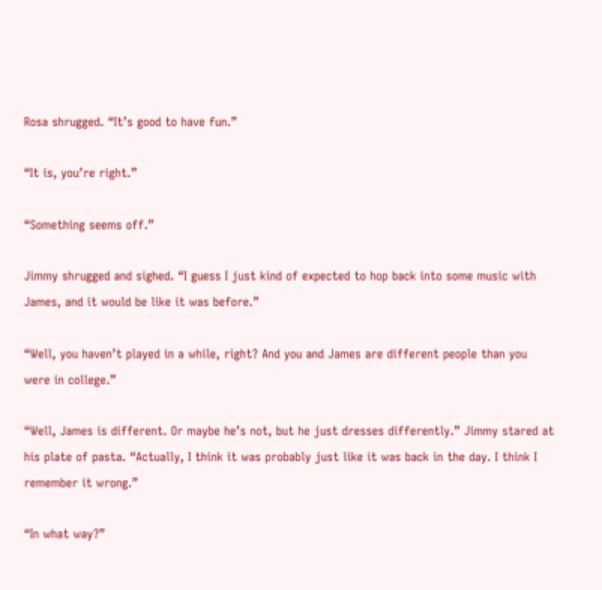Rosa shrugged. “It’s good to have fun.”

“It is, you’re right.”

“Something seems off.”

Jimmy shrugged and sighed. “I guess I just kind of expected to hop back into some music with James, and it would be like it was before.”

“Well, you haven’t played in a while, right? And you and James are different people than you were in college.”

“Well, James is different. Or maybe he’s not, but he just dresses differently.” Jimmy stared at his plate of pasta. “Actually, I think it was probably just like it was back in the day. I think I remember it wrong.”

“In what way?”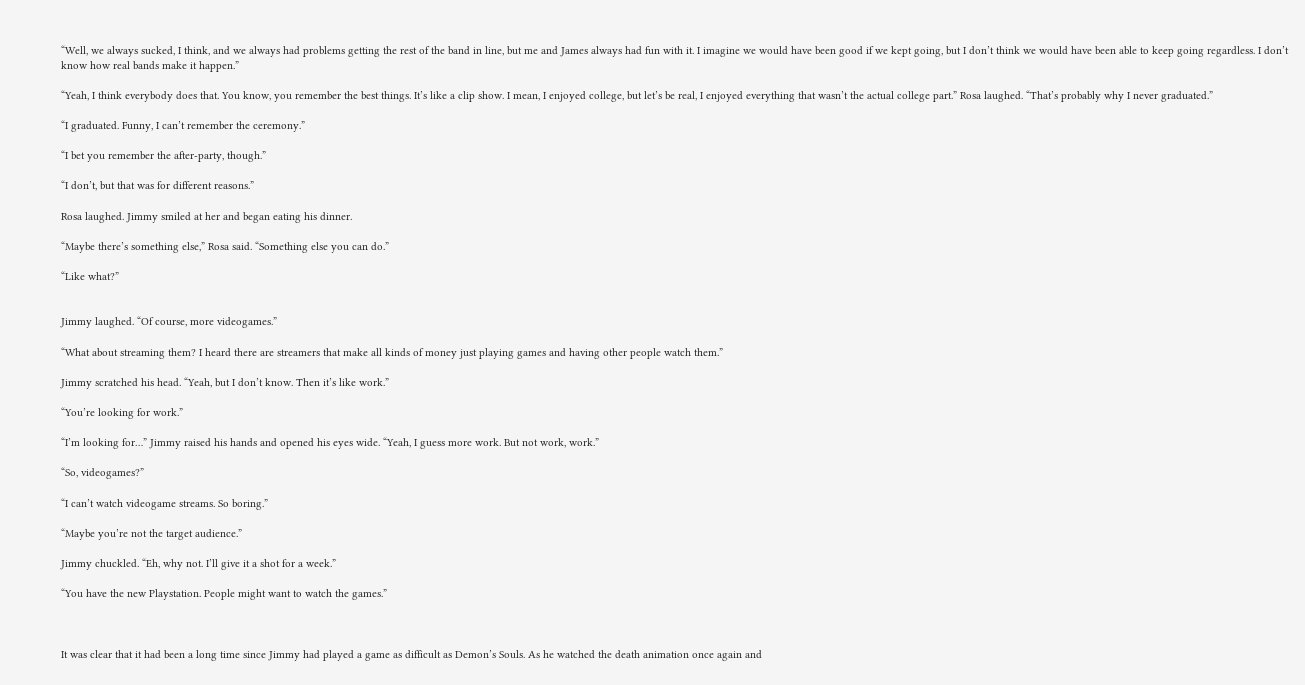“Well, we always sucked, I think, and we always had problems getting the rest of the band in line, but me and James always had fun with it. I imagine we would have been good if we kept going, but I don’t think we would have been able to keep going regardless. I don’t know how real bands make it happen.”

“Yeah, I think everybody does that. You know, you remember the best things. It’s like a clip show. I mean, I enjoyed college, but let’s be real, I enjoyed everything that wasn’t the actual college part.” Rosa laughed. “That’s probably why I never graduated.”

“I graduated. Funny, I can’t remember the ceremony.”

“I bet you remember the after-party, though.”

“I don’t, but that was for different reasons.”

Rosa laughed. Jimmy smiled at her and began eating his dinner.

“Maybe there’s something else,” Rosa said. “Something else you can do.”

“Like what?”


Jimmy laughed. “Of course, more videogames.”

“What about streaming them? I heard there are streamers that make all kinds of money just playing games and having other people watch them.”

Jimmy scratched his head. “Yeah, but I don’t know. Then it’s like work.”

“You’re looking for work.”

“I’m looking for…” Jimmy raised his hands and opened his eyes wide. “Yeah, I guess more work. But not work, work.”

“So, videogames?”

“I can’t watch videogame streams. So boring.”

“Maybe you’re not the target audience.”

Jimmy chuckled. “Eh, why not. I’ll give it a shot for a week.”

“You have the new Playstation. People might want to watch the games.”



It was clear that it had been a long time since Jimmy had played a game as difficult as Demon’s Souls. As he watched the death animation once again and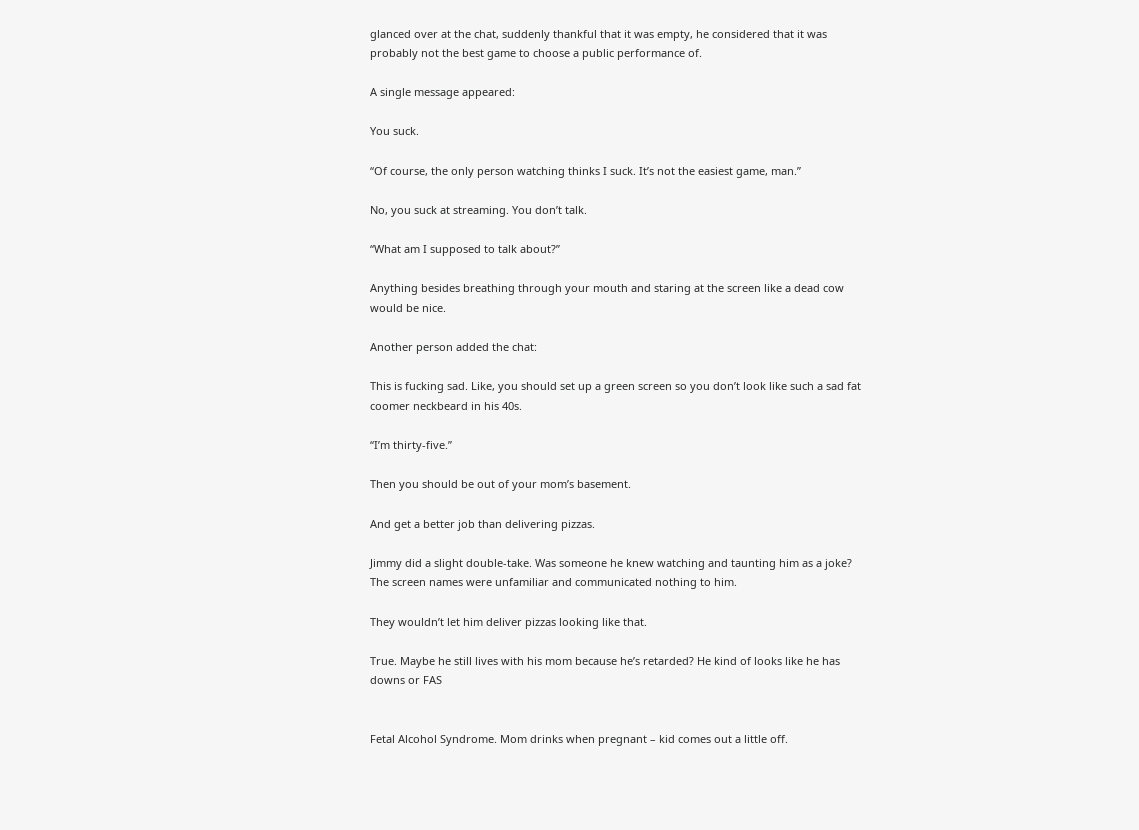glanced over at the chat, suddenly thankful that it was empty, he considered that it was probably not the best game to choose a public performance of.

A single message appeared:

You suck.

“Of course, the only person watching thinks I suck. It’s not the easiest game, man.”

No, you suck at streaming. You don’t talk.

“What am I supposed to talk about?”

Anything besides breathing through your mouth and staring at the screen like a dead cow would be nice.

Another person added the chat:

This is fucking sad. Like, you should set up a green screen so you don’t look like such a sad fat coomer neckbeard in his 40s.

“I’m thirty-five.”

Then you should be out of your mom’s basement.

And get a better job than delivering pizzas.

Jimmy did a slight double-take. Was someone he knew watching and taunting him as a joke? The screen names were unfamiliar and communicated nothing to him.

They wouldn’t let him deliver pizzas looking like that.

True. Maybe he still lives with his mom because he’s retarded? He kind of looks like he has downs or FAS


Fetal Alcohol Syndrome. Mom drinks when pregnant – kid comes out a little off.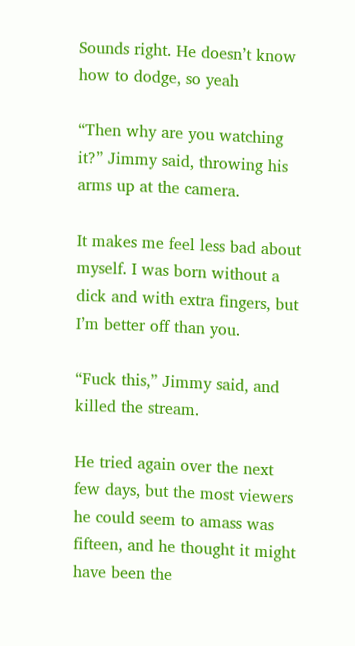Sounds right. He doesn’t know how to dodge, so yeah

“Then why are you watching it?” Jimmy said, throwing his arms up at the camera.

It makes me feel less bad about myself. I was born without a dick and with extra fingers, but I’m better off than you.

“Fuck this,” Jimmy said, and killed the stream.

He tried again over the next few days, but the most viewers he could seem to amass was fifteen, and he thought it might have been the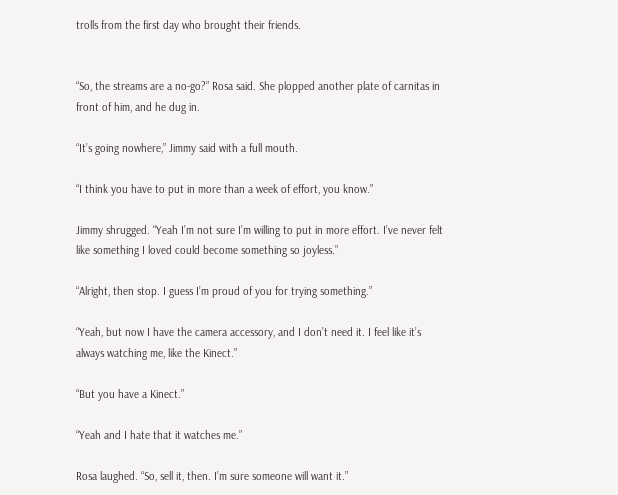trolls from the first day who brought their friends.


“So, the streams are a no-go?” Rosa said. She plopped another plate of carnitas in front of him, and he dug in.

“It’s going nowhere,” Jimmy said with a full mouth.

“I think you have to put in more than a week of effort, you know.”

Jimmy shrugged. “Yeah I’m not sure I’m willing to put in more effort. I’ve never felt like something I loved could become something so joyless.”

“Alright, then stop. I guess I’m proud of you for trying something.”

“Yeah, but now I have the camera accessory, and I don’t need it. I feel like it’s always watching me, like the Kinect.”

“But you have a Kinect.”

“Yeah and I hate that it watches me.”

Rosa laughed. “So, sell it, then. I’m sure someone will want it.”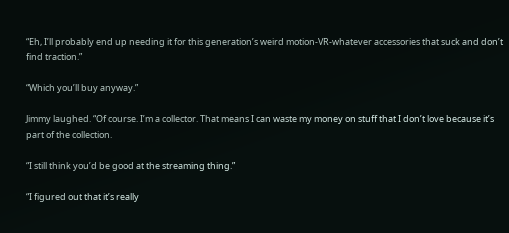“Eh, I’ll probably end up needing it for this generation’s weird motion-VR-whatever accessories that suck and don’t find traction.”

“Which you’ll buy anyway.”

Jimmy laughed. “Of course. I’m a collector. That means I can waste my money on stuff that I don’t love because it’s part of the collection.

“I still think you’d be good at the streaming thing.”

“I figured out that it’s really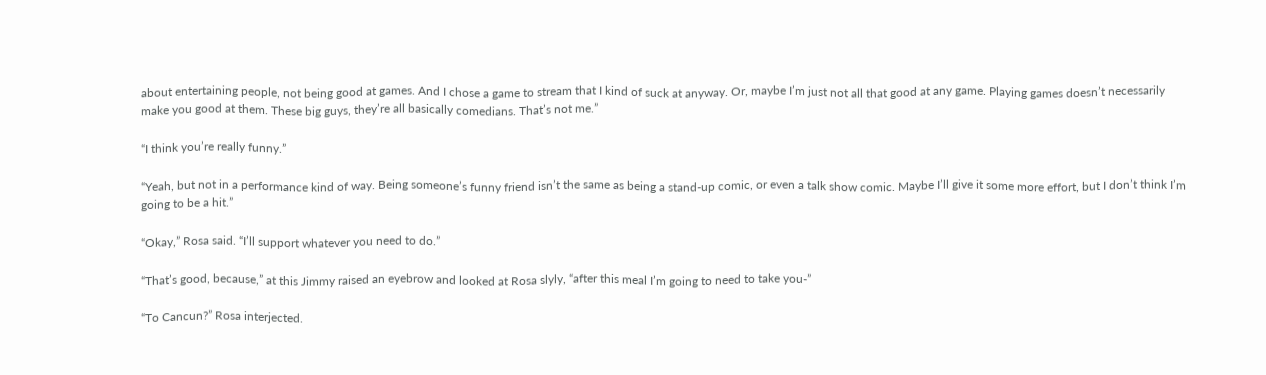about entertaining people, not being good at games. And I chose a game to stream that I kind of suck at anyway. Or, maybe I’m just not all that good at any game. Playing games doesn’t necessarily make you good at them. These big guys, they’re all basically comedians. That’s not me.”

“I think you’re really funny.”

“Yeah, but not in a performance kind of way. Being someone’s funny friend isn’t the same as being a stand-up comic, or even a talk show comic. Maybe I’ll give it some more effort, but I don’t think I’m going to be a hit.”

“Okay,” Rosa said. “I’ll support whatever you need to do.”

“That’s good, because,” at this Jimmy raised an eyebrow and looked at Rosa slyly, “after this meal I’m going to need to take you-”

“To Cancun?” Rosa interjected.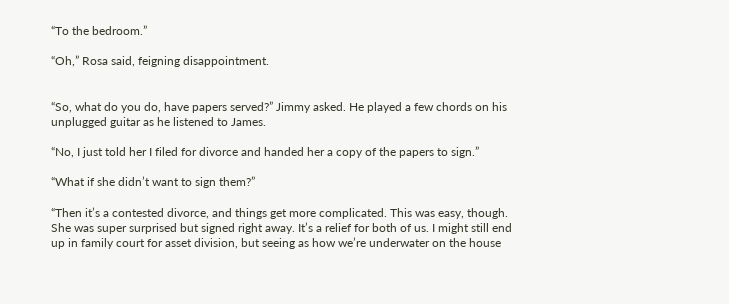“To the bedroom.”

“Oh,” Rosa said, feigning disappointment.


“So, what do you do, have papers served?” Jimmy asked. He played a few chords on his unplugged guitar as he listened to James.

“No, I just told her I filed for divorce and handed her a copy of the papers to sign.”

“What if she didn’t want to sign them?”

“Then it’s a contested divorce, and things get more complicated. This was easy, though. She was super surprised but signed right away. It’s a relief for both of us. I might still end up in family court for asset division, but seeing as how we’re underwater on the house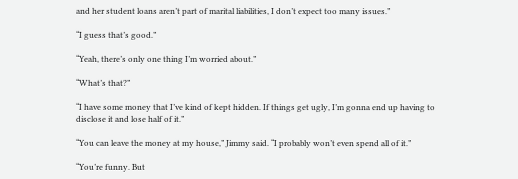and her student loans aren’t part of marital liabilities, I don’t expect too many issues.”

“I guess that’s good.”

“Yeah, there’s only one thing I’m worried about.”

“What’s that?”

“I have some money that I’ve kind of kept hidden. If things get ugly, I’m gonna end up having to disclose it and lose half of it.”

“You can leave the money at my house,” Jimmy said. “I probably won’t even spend all of it.”

“You’re funny. But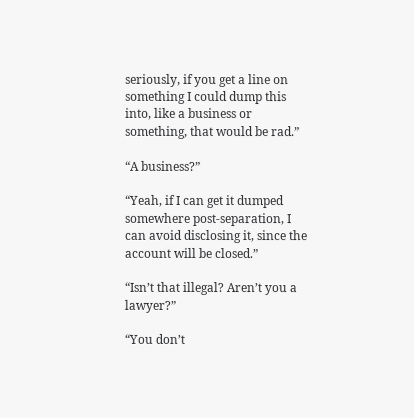seriously, if you get a line on something I could dump this into, like a business or something, that would be rad.”

“A business?”

“Yeah, if I can get it dumped somewhere post-separation, I can avoid disclosing it, since the account will be closed.”

“Isn’t that illegal? Aren’t you a lawyer?”

“You don’t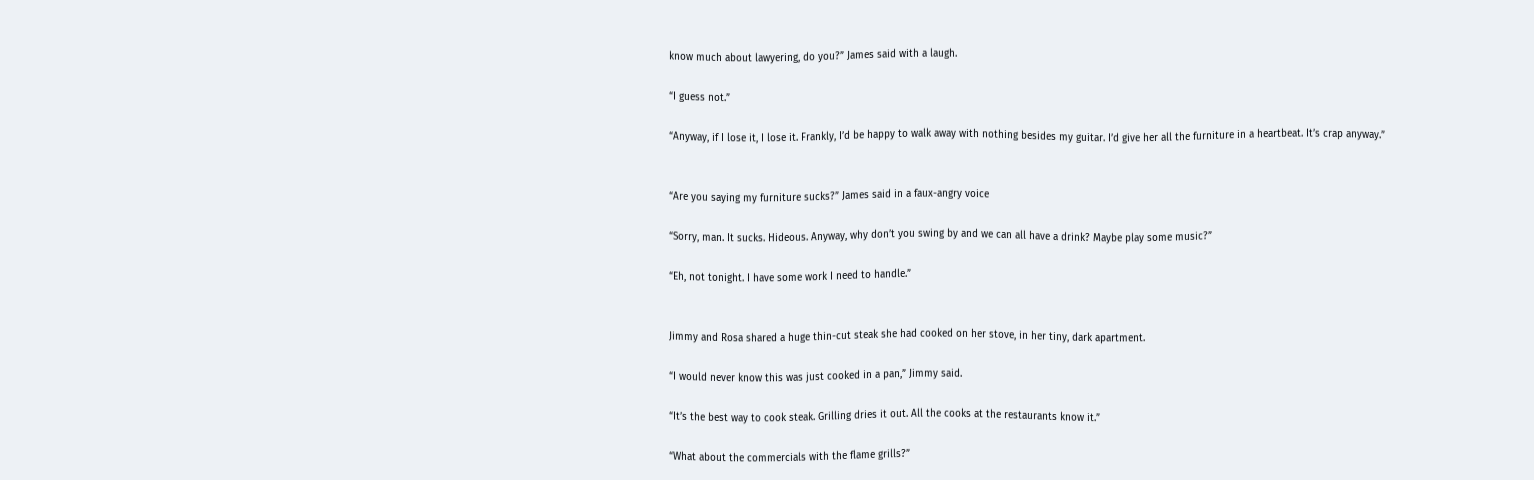know much about lawyering, do you?” James said with a laugh.

“I guess not.”

“Anyway, if I lose it, I lose it. Frankly, I’d be happy to walk away with nothing besides my guitar. I’d give her all the furniture in a heartbeat. It’s crap anyway.”


“Are you saying my furniture sucks?” James said in a faux-angry voice

“Sorry, man. It sucks. Hideous. Anyway, why don’t you swing by and we can all have a drink? Maybe play some music?”

“Eh, not tonight. I have some work I need to handle.”


Jimmy and Rosa shared a huge thin-cut steak she had cooked on her stove, in her tiny, dark apartment.

“I would never know this was just cooked in a pan,” Jimmy said.

“It’s the best way to cook steak. Grilling dries it out. All the cooks at the restaurants know it.”

“What about the commercials with the flame grills?”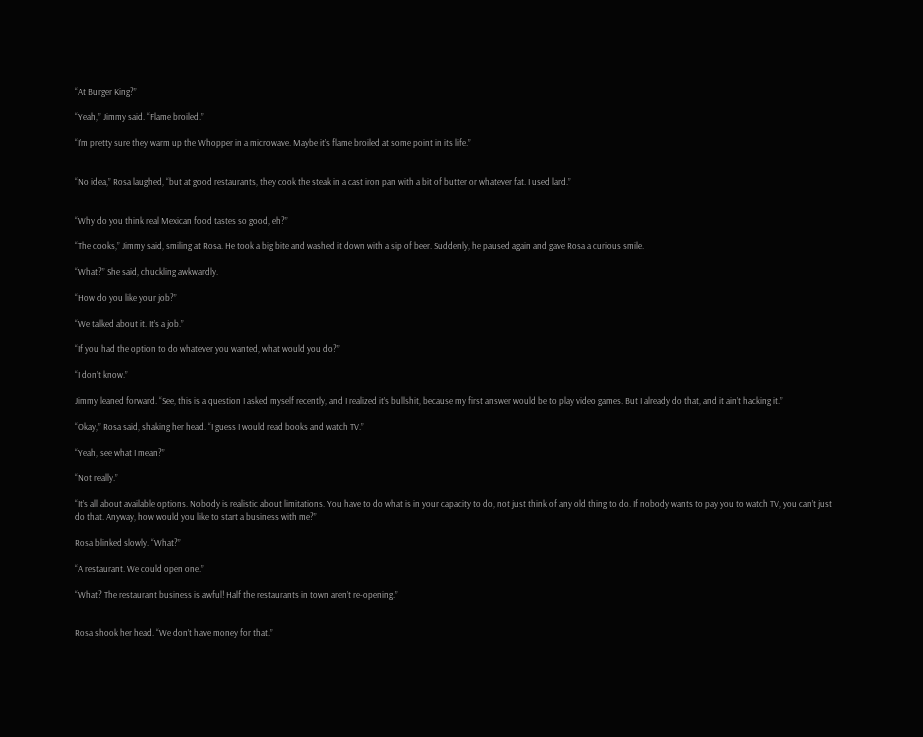“At Burger King?”

“Yeah,” Jimmy said. “Flame broiled.”

“I’m pretty sure they warm up the Whopper in a microwave. Maybe it’s flame broiled at some point in its life.”


“No idea,” Rosa laughed, “but at good restaurants, they cook the steak in a cast iron pan with a bit of butter or whatever fat. I used lard.”


“Why do you think real Mexican food tastes so good, eh?”

“The cooks,” Jimmy said, smiling at Rosa. He took a big bite and washed it down with a sip of beer. Suddenly, he paused again and gave Rosa a curious smile.

“What?” She said, chuckling awkwardly.

“How do you like your job?”

“We talked about it. It’s a job.”

“If you had the option to do whatever you wanted, what would you do?”

“I don’t know.”

Jimmy leaned forward. “See, this is a question I asked myself recently, and I realized it’s bullshit, because my first answer would be to play video games. But I already do that, and it ain’t hacking it.”

“Okay,” Rosa said, shaking her head. “I guess I would read books and watch TV.”

“Yeah, see what I mean?”

“Not really.”

“It’s all about available options. Nobody is realistic about limitations. You have to do what is in your capacity to do, not just think of any old thing to do. If nobody wants to pay you to watch TV, you can’t just do that. Anyway, how would you like to start a business with me?”

Rosa blinked slowly. “What?”

“A restaurant. We could open one.”

“What? The restaurant business is awful! Half the restaurants in town aren’t re-opening.”


Rosa shook her head. “We don’t have money for that.”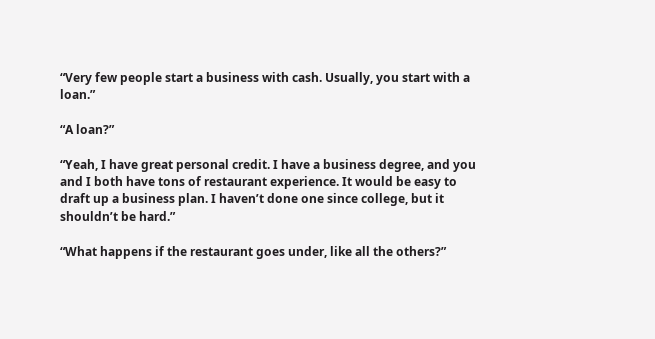“Very few people start a business with cash. Usually, you start with a loan.”

“A loan?”

“Yeah, I have great personal credit. I have a business degree, and you and I both have tons of restaurant experience. It would be easy to draft up a business plan. I haven’t done one since college, but it shouldn’t be hard.”

“What happens if the restaurant goes under, like all the others?”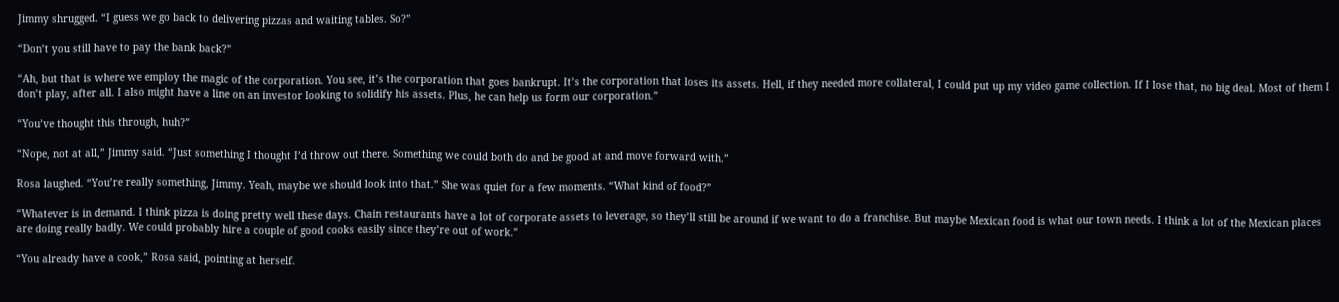Jimmy shrugged. “I guess we go back to delivering pizzas and waiting tables. So?”

“Don’t you still have to pay the bank back?”

“Ah, but that is where we employ the magic of the corporation. You see, it’s the corporation that goes bankrupt. It’s the corporation that loses its assets. Hell, if they needed more collateral, I could put up my video game collection. If I lose that, no big deal. Most of them I don’t play, after all. I also might have a line on an investor looking to solidify his assets. Plus, he can help us form our corporation.”

“You’ve thought this through, huh?”

“Nope, not at all,” Jimmy said. “Just something I thought I’d throw out there. Something we could both do and be good at and move forward with.”

Rosa laughed. “You’re really something, Jimmy. Yeah, maybe we should look into that.” She was quiet for a few moments. “What kind of food?”

“Whatever is in demand. I think pizza is doing pretty well these days. Chain restaurants have a lot of corporate assets to leverage, so they’ll still be around if we want to do a franchise. But maybe Mexican food is what our town needs. I think a lot of the Mexican places are doing really badly. We could probably hire a couple of good cooks easily since they’re out of work.”

“You already have a cook,” Rosa said, pointing at herself.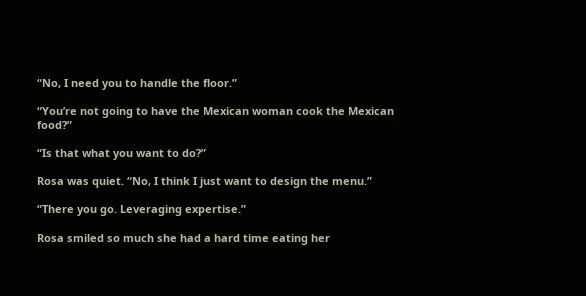“No, I need you to handle the floor.”

“You’re not going to have the Mexican woman cook the Mexican food?”

“Is that what you want to do?”

Rosa was quiet. “No, I think I just want to design the menu.”

“There you go. Leveraging expertise.”

Rosa smiled so much she had a hard time eating her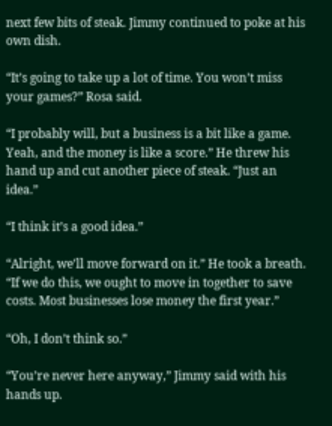next few bits of steak. Jimmy continued to poke at his own dish.

“It’s going to take up a lot of time. You won’t miss your games?” Rosa said.

“I probably will, but a business is a bit like a game. Yeah, and the money is like a score.” He threw his hand up and cut another piece of steak. “Just an idea.”

“I think it’s a good idea.”

“Alright, we’ll move forward on it.” He took a breath. “If we do this, we ought to move in together to save costs. Most businesses lose money the first year.”

“Oh, I don’t think so.”

“You’re never here anyway,” Jimmy said with his hands up.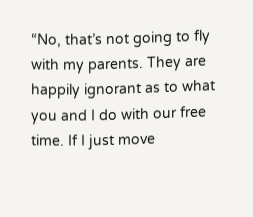“No, that’s not going to fly with my parents. They are happily ignorant as to what you and I do with our free time. If I just move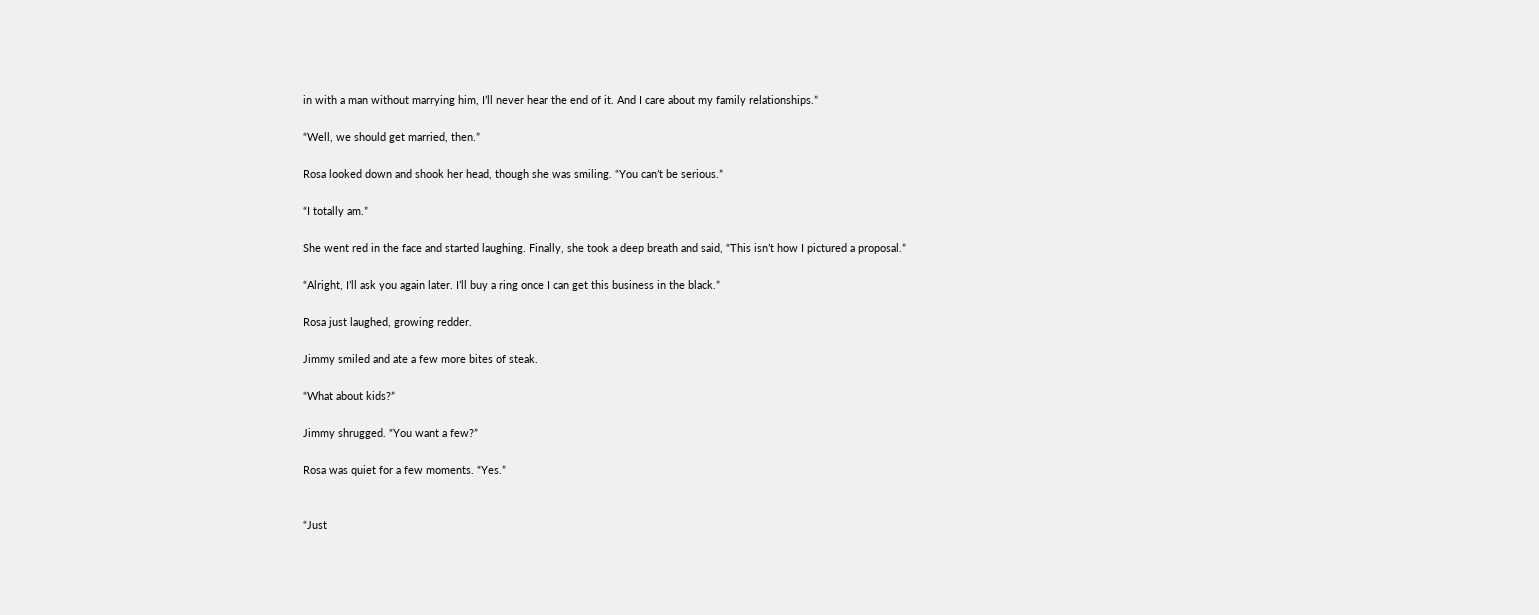in with a man without marrying him, I’ll never hear the end of it. And I care about my family relationships.”

“Well, we should get married, then.”

Rosa looked down and shook her head, though she was smiling. “You can’t be serious.”

“I totally am.”

She went red in the face and started laughing. Finally, she took a deep breath and said, “This isn’t how I pictured a proposal.”

“Alright, I’ll ask you again later. I’ll buy a ring once I can get this business in the black.”

Rosa just laughed, growing redder.

Jimmy smiled and ate a few more bites of steak.

“What about kids?”

Jimmy shrugged. “You want a few?”

Rosa was quiet for a few moments. “Yes.”


“Just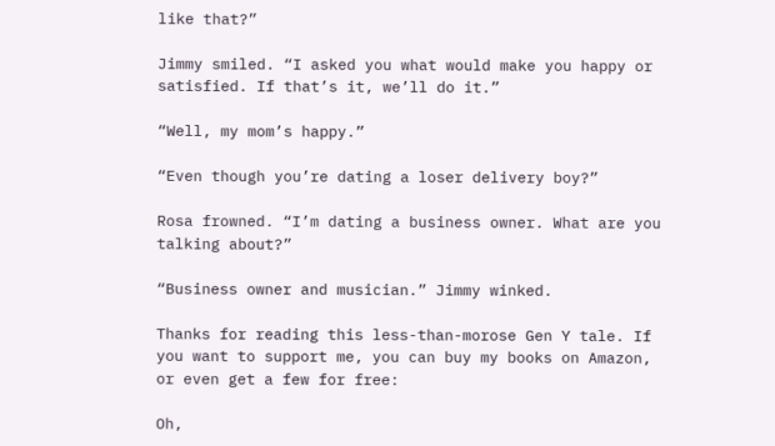like that?”

Jimmy smiled. “I asked you what would make you happy or satisfied. If that’s it, we’ll do it.”

“Well, my mom’s happy.”

“Even though you’re dating a loser delivery boy?”

Rosa frowned. “I’m dating a business owner. What are you talking about?”

“Business owner and musician.” Jimmy winked.

Thanks for reading this less-than-morose Gen Y tale. If you want to support me, you can buy my books on Amazon, or even get a few for free:

Oh,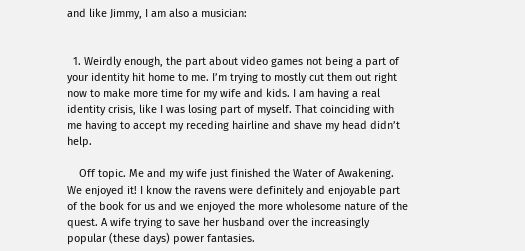and like Jimmy, I am also a musician:


  1. Weirdly enough, the part about video games not being a part of your identity hit home to me. I’m trying to mostly cut them out right now to make more time for my wife and kids. I am having a real identity crisis, like I was losing part of myself. That coinciding with me having to accept my receding hairline and shave my head didn’t help.

    Off topic. Me and my wife just finished the Water of Awakening. We enjoyed it! I know the ravens were definitely and enjoyable part of the book for us and we enjoyed the more wholesome nature of the quest. A wife trying to save her husband over the increasingly popular (these days) power fantasies.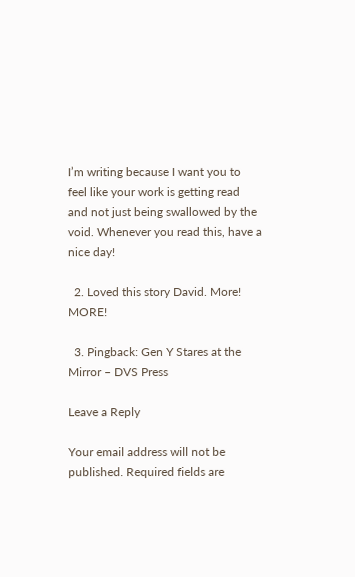I’m writing because I want you to feel like your work is getting read and not just being swallowed by the void. Whenever you read this, have a nice day!

  2. Loved this story David. More! MORE!

  3. Pingback: Gen Y Stares at the Mirror – DVS Press

Leave a Reply

Your email address will not be published. Required fields are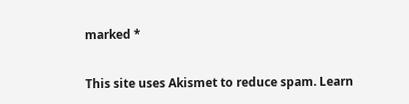marked *

This site uses Akismet to reduce spam. Learn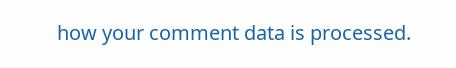how your comment data is processed.